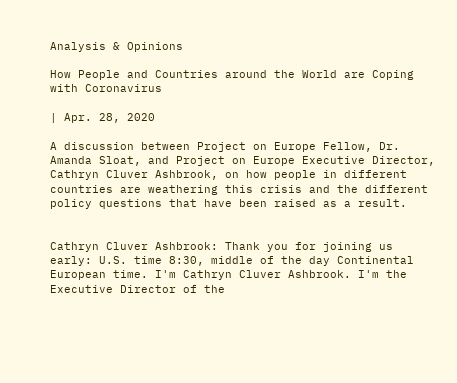Analysis & Opinions

How People and Countries around the World are Coping with Coronavirus

| Apr. 28, 2020

A discussion between Project on Europe Fellow, Dr. Amanda Sloat, and Project on Europe Executive Director, Cathryn Cluver Ashbrook, on how people in different countries are weathering this crisis and the different policy questions that have been raised as a result.


Cathryn Cluver Ashbrook: Thank you for joining us early: U.S. time 8:30, middle of the day Continental European time. I'm Cathryn Cluver Ashbrook. I'm the Executive Director of the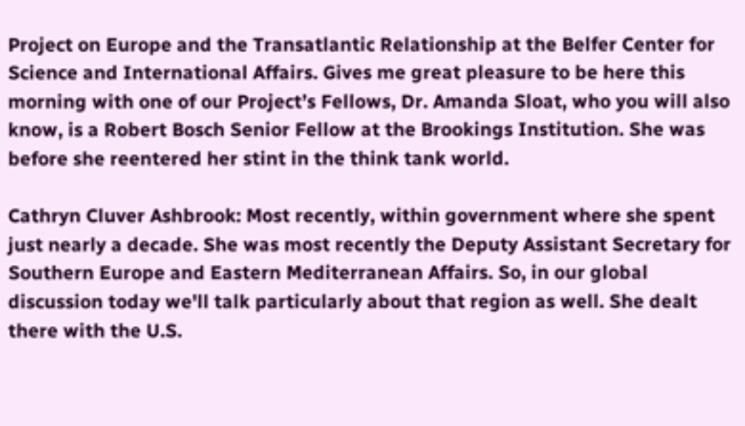Project on Europe and the Transatlantic Relationship at the Belfer Center for Science and International Affairs. Gives me great pleasure to be here this morning with one of our Project’s Fellows, Dr. Amanda Sloat, who you will also know, is a Robert Bosch Senior Fellow at the Brookings Institution. She was before she reentered her stint in the think tank world.

Cathryn Cluver Ashbrook: Most recently, within government where she spent just nearly a decade. She was most recently the Deputy Assistant Secretary for Southern Europe and Eastern Mediterranean Affairs. So, in our global discussion today we'll talk particularly about that region as well. She dealt there with the U.S.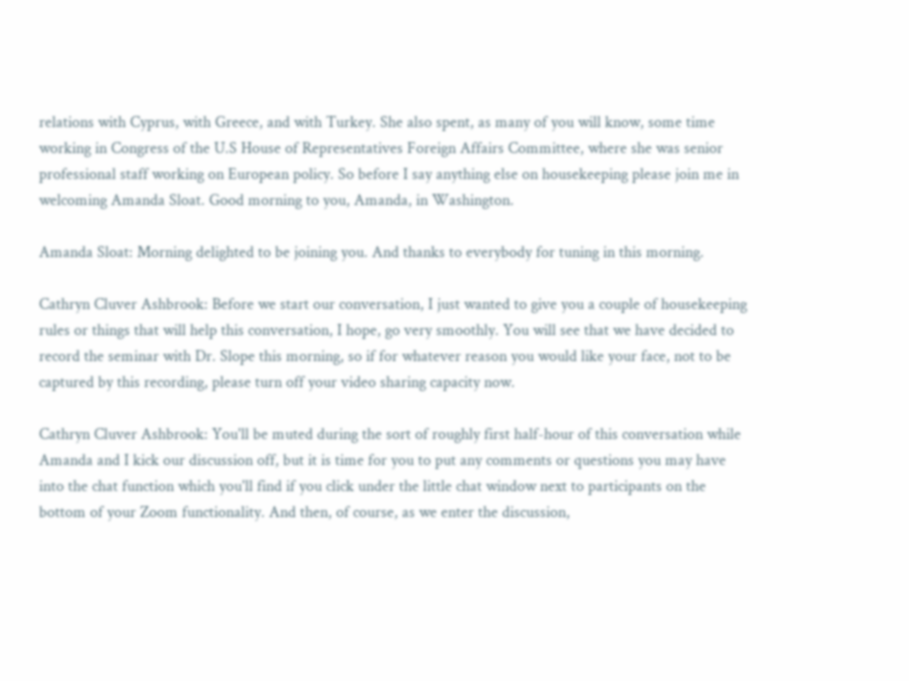relations with Cyprus, with Greece, and with Turkey. She also spent, as many of you will know, some time working in Congress of the U.S House of Representatives Foreign Affairs Committee, where she was senior professional staff working on European policy. So before I say anything else on housekeeping please join me in welcoming Amanda Sloat. Good morning to you, Amanda, in Washington.

Amanda Sloat: Morning delighted to be joining you. And thanks to everybody for tuning in this morning.

Cathryn Cluver Ashbrook: Before we start our conversation, I just wanted to give you a couple of housekeeping rules or things that will help this conversation, I hope, go very smoothly. You will see that we have decided to record the seminar with Dr. Slope this morning, so if for whatever reason you would like your face, not to be captured by this recording, please turn off your video sharing capacity now.

Cathryn Cluver Ashbrook: You'll be muted during the sort of roughly first half-hour of this conversation while Amanda and I kick our discussion off, but it is time for you to put any comments or questions you may have into the chat function which you'll find if you click under the little chat window next to participants on the bottom of your Zoom functionality. And then, of course, as we enter the discussion,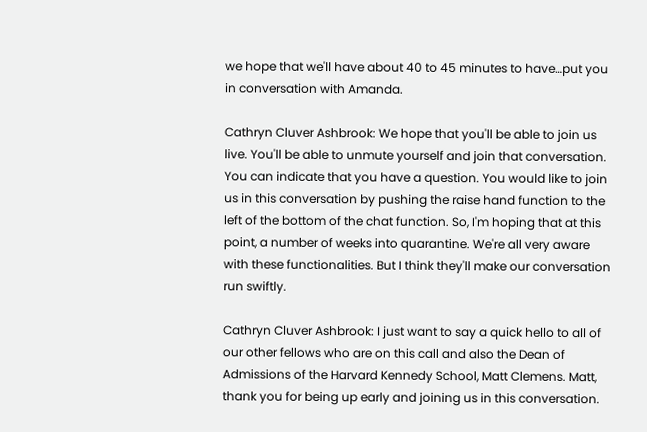we hope that we'll have about 40 to 45 minutes to have…put you in conversation with Amanda.

Cathryn Cluver Ashbrook: We hope that you'll be able to join us live. You'll be able to unmute yourself and join that conversation. You can indicate that you have a question. You would like to join us in this conversation by pushing the raise hand function to the left of the bottom of the chat function. So, I'm hoping that at this point, a number of weeks into quarantine. We're all very aware with these functionalities. But I think they'll make our conversation run swiftly.

Cathryn Cluver Ashbrook: I just want to say a quick hello to all of our other fellows who are on this call and also the Dean of Admissions of the Harvard Kennedy School, Matt Clemens. Matt, thank you for being up early and joining us in this conversation.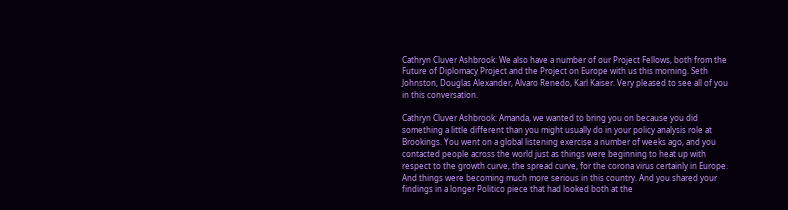Cathryn Cluver Ashbrook: We also have a number of our Project Fellows, both from the Future of Diplomacy Project and the Project on Europe with us this morning. Seth Johnston, Douglas Alexander, Alvaro Renedo, Karl Kaiser. Very pleased to see all of you in this conversation.

Cathryn Cluver Ashbrook: Amanda, we wanted to bring you on because you did something a little different than you might usually do in your policy analysis role at Brookings. You went on a global listening exercise a number of weeks ago, and you contacted people across the world just as things were beginning to heat up with respect to the growth curve, the spread curve, for the corona virus certainly in Europe. And things were becoming much more serious in this country. And you shared your findings in a longer Politico piece that had looked both at the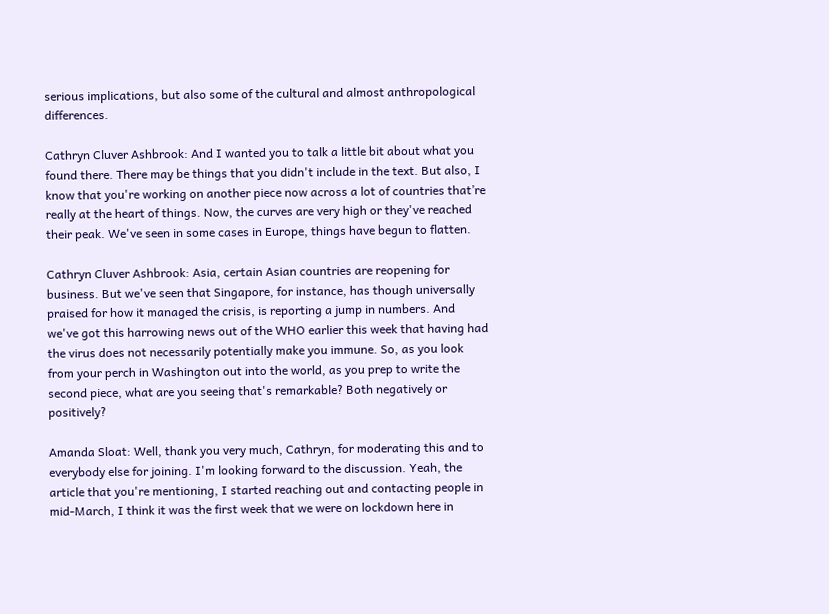serious implications, but also some of the cultural and almost anthropological differences.

Cathryn Cluver Ashbrook: And I wanted you to talk a little bit about what you found there. There may be things that you didn't include in the text. But also, I know that you're working on another piece now across a lot of countries that’re really at the heart of things. Now, the curves are very high or they've reached their peak. We've seen in some cases in Europe, things have begun to flatten.

Cathryn Cluver Ashbrook: Asia, certain Asian countries are reopening for business. But we've seen that Singapore, for instance, has though universally praised for how it managed the crisis, is reporting a jump in numbers. And we've got this harrowing news out of the WHO earlier this week that having had the virus does not necessarily potentially make you immune. So, as you look from your perch in Washington out into the world, as you prep to write the second piece, what are you seeing that's remarkable? Both negatively or positively?

Amanda Sloat: Well, thank you very much, Cathryn, for moderating this and to everybody else for joining. I'm looking forward to the discussion. Yeah, the article that you're mentioning, I started reaching out and contacting people in mid-March, I think it was the first week that we were on lockdown here in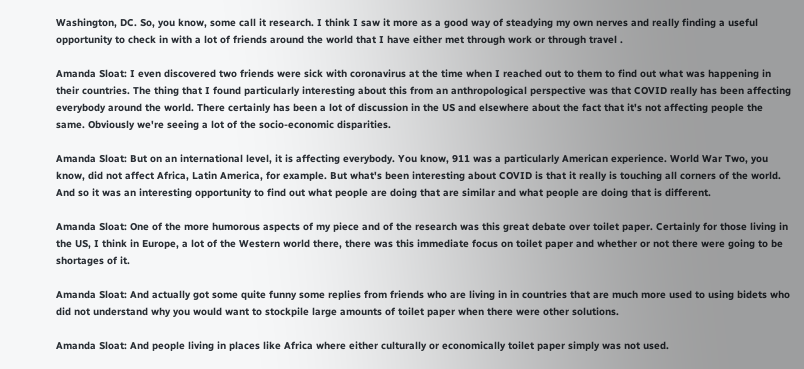Washington, DC. So, you know, some call it research. I think I saw it more as a good way of steadying my own nerves and really finding a useful opportunity to check in with a lot of friends around the world that I have either met through work or through travel .

Amanda Sloat: I even discovered two friends were sick with coronavirus at the time when I reached out to them to find out what was happening in their countries. The thing that I found particularly interesting about this from an anthropological perspective was that COVID really has been affecting everybody around the world. There certainly has been a lot of discussion in the US and elsewhere about the fact that it's not affecting people the same. Obviously we're seeing a lot of the socio-economic disparities.

Amanda Sloat: But on an international level, it is affecting everybody. You know, 911 was a particularly American experience. World War Two, you know, did not affect Africa, Latin America, for example. But what's been interesting about COVID is that it really is touching all corners of the world. And so it was an interesting opportunity to find out what people are doing that are similar and what people are doing that is different.

Amanda Sloat: One of the more humorous aspects of my piece and of the research was this great debate over toilet paper. Certainly for those living in the US, I think in Europe, a lot of the Western world there, there was this immediate focus on toilet paper and whether or not there were going to be shortages of it.

Amanda Sloat: And actually got some quite funny some replies from friends who are living in in countries that are much more used to using bidets who did not understand why you would want to stockpile large amounts of toilet paper when there were other solutions.

Amanda Sloat: And people living in places like Africa where either culturally or economically toilet paper simply was not used.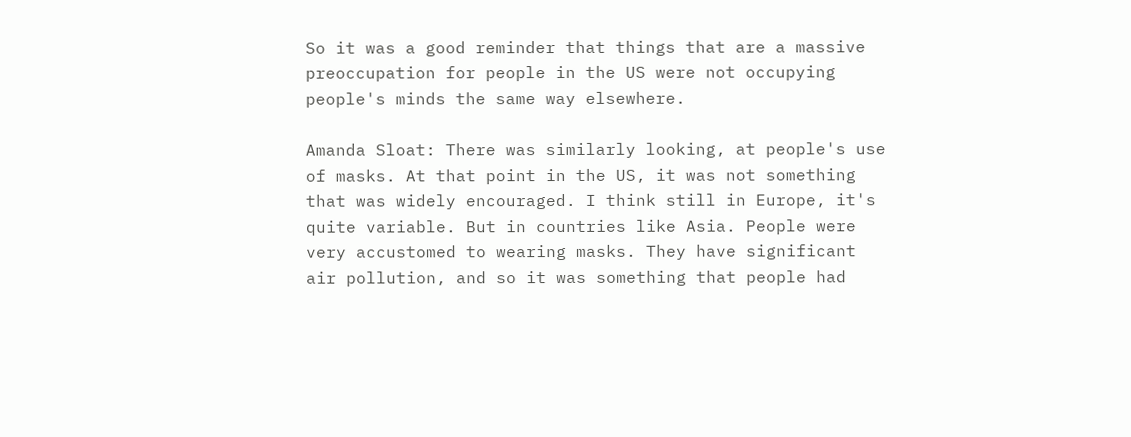So it was a good reminder that things that are a massive preoccupation for people in the US were not occupying people's minds the same way elsewhere.

Amanda Sloat: There was similarly looking, at people's use of masks. At that point in the US, it was not something that was widely encouraged. I think still in Europe, it's quite variable. But in countries like Asia. People were very accustomed to wearing masks. They have significant air pollution, and so it was something that people had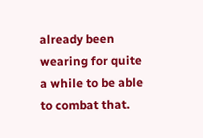already been wearing for quite a while to be able to combat that.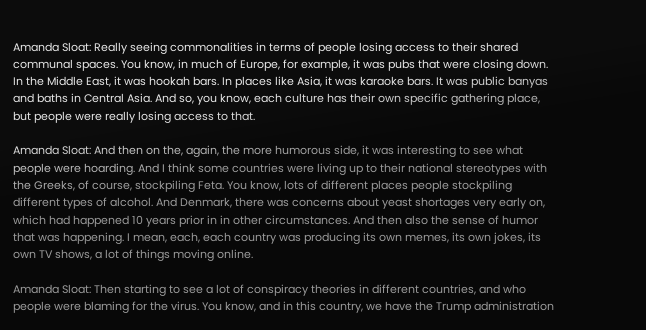Amanda Sloat: Really seeing commonalities in terms of people losing access to their shared communal spaces. You know, in much of Europe, for example, it was pubs that were closing down. In the Middle East, it was hookah bars. In places like Asia, it was karaoke bars. It was public banyas and baths in Central Asia. And so, you know, each culture has their own specific gathering place, but people were really losing access to that.

Amanda Sloat: And then on the, again, the more humorous side, it was interesting to see what people were hoarding. And I think some countries were living up to their national stereotypes with the Greeks, of course, stockpiling Feta. You know, lots of different places people stockpiling different types of alcohol. And Denmark, there was concerns about yeast shortages very early on, which had happened 10 years prior in in other circumstances. And then also the sense of humor that was happening. I mean, each, each country was producing its own memes, its own jokes, its own TV shows, a lot of things moving online.

Amanda Sloat: Then starting to see a lot of conspiracy theories in different countries, and who people were blaming for the virus. You know, and in this country, we have the Trump administration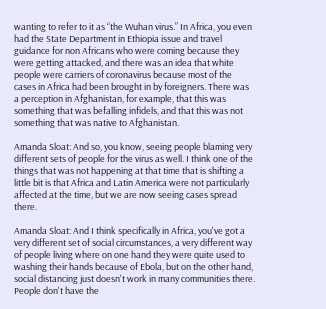wanting to refer to it as “the Wuhan virus.” In Africa, you even had the State Department in Ethiopia issue and travel guidance for non Africans who were coming because they were getting attacked, and there was an idea that white people were carriers of coronavirus because most of the cases in Africa had been brought in by foreigners. There was a perception in Afghanistan, for example, that this was something that was befalling infidels, and that this was not something that was native to Afghanistan.

Amanda Sloat: And so, you know, seeing people blaming very different sets of people for the virus as well. I think one of the things that was not happening at that time that is shifting a little bit is that Africa and Latin America were not particularly affected at the time, but we are now seeing cases spread there.

Amanda Sloat: And I think specifically in Africa, you've got a very different set of social circumstances, a very different way of people living where on one hand they were quite used to washing their hands because of Ebola, but on the other hand, social distancing just doesn't work in many communities there. People don't have the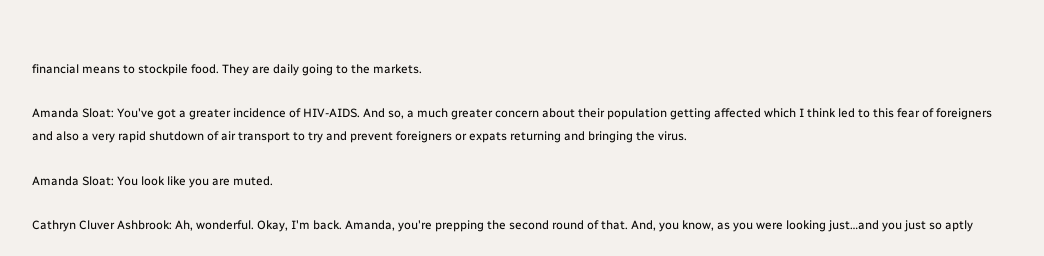financial means to stockpile food. They are daily going to the markets.

Amanda Sloat: You've got a greater incidence of HIV-AIDS. And so, a much greater concern about their population getting affected which I think led to this fear of foreigners and also a very rapid shutdown of air transport to try and prevent foreigners or expats returning and bringing the virus.

Amanda Sloat: You look like you are muted.

Cathryn Cluver Ashbrook: Ah, wonderful. Okay, I'm back. Amanda, you're prepping the second round of that. And, you know, as you were looking just…and you just so aptly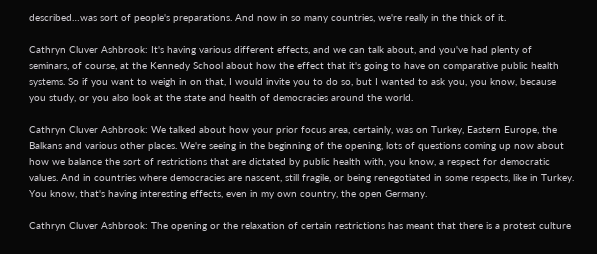described…was sort of people's preparations. And now in so many countries, we're really in the thick of it.

Cathryn Cluver Ashbrook: It's having various different effects, and we can talk about, and you've had plenty of seminars, of course, at the Kennedy School about how the effect that it's going to have on comparative public health systems. So if you want to weigh in on that, I would invite you to do so, but I wanted to ask you, you know, because you study, or you also look at the state and health of democracies around the world.

Cathryn Cluver Ashbrook: We talked about how your prior focus area, certainly, was on Turkey, Eastern Europe, the Balkans and various other places. We're seeing in the beginning of the opening, lots of questions coming up now about how we balance the sort of restrictions that are dictated by public health with, you know, a respect for democratic values. And in countries where democracies are nascent, still fragile, or being renegotiated in some respects, like in Turkey. You know, that's having interesting effects, even in my own country, the open Germany.

Cathryn Cluver Ashbrook: The opening or the relaxation of certain restrictions has meant that there is a protest culture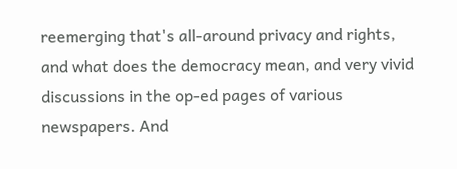reemerging that's all-around privacy and rights, and what does the democracy mean, and very vivid discussions in the op-ed pages of various newspapers. And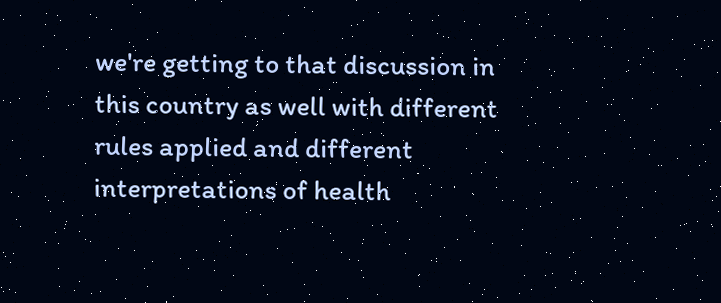we're getting to that discussion in this country as well with different rules applied and different interpretations of health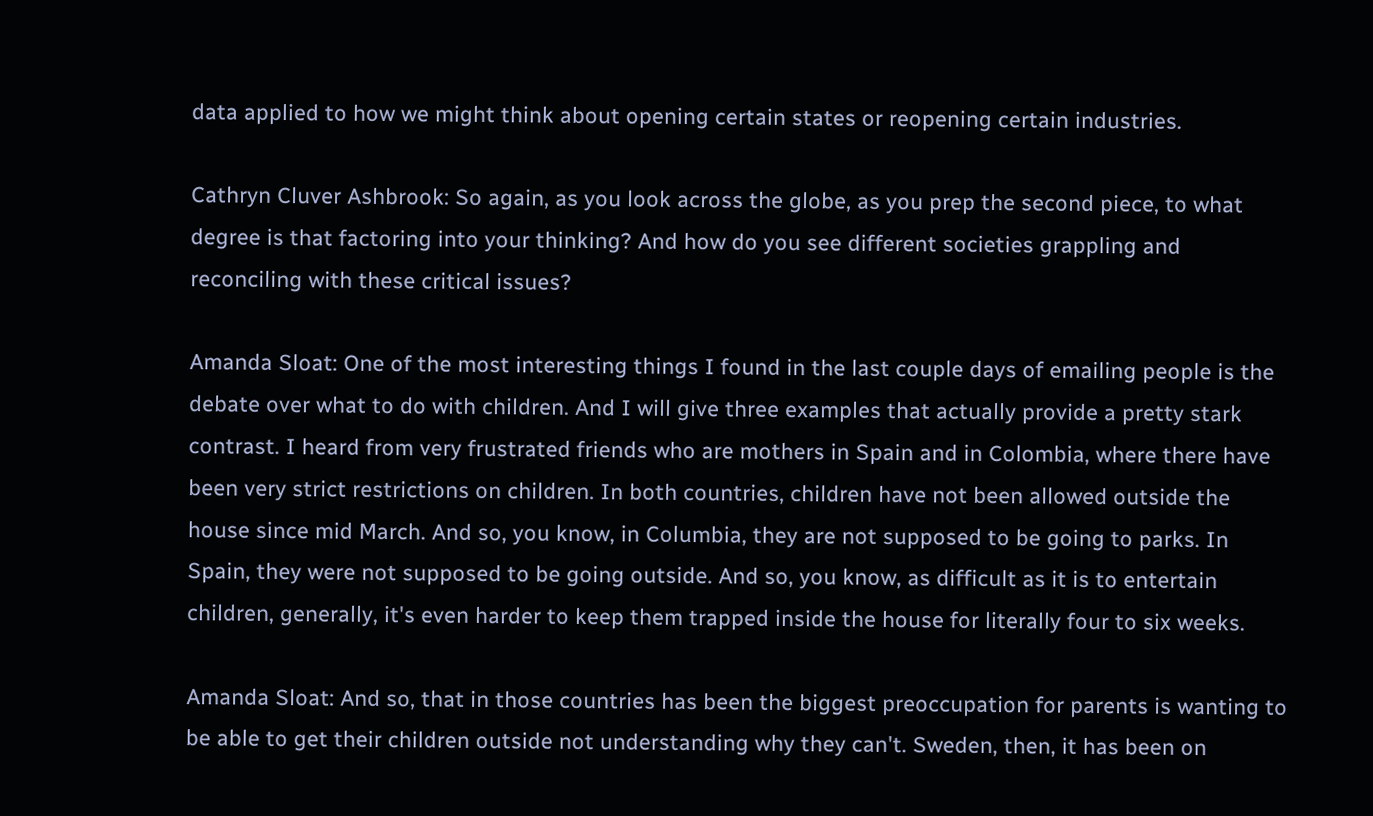data applied to how we might think about opening certain states or reopening certain industries.

Cathryn Cluver Ashbrook: So again, as you look across the globe, as you prep the second piece, to what degree is that factoring into your thinking? And how do you see different societies grappling and reconciling with these critical issues?

Amanda Sloat: One of the most interesting things I found in the last couple days of emailing people is the debate over what to do with children. And I will give three examples that actually provide a pretty stark contrast. I heard from very frustrated friends who are mothers in Spain and in Colombia, where there have been very strict restrictions on children. In both countries, children have not been allowed outside the house since mid March. And so, you know, in Columbia, they are not supposed to be going to parks. In Spain, they were not supposed to be going outside. And so, you know, as difficult as it is to entertain children, generally, it's even harder to keep them trapped inside the house for literally four to six weeks.

Amanda Sloat: And so, that in those countries has been the biggest preoccupation for parents is wanting to be able to get their children outside not understanding why they can't. Sweden, then, it has been on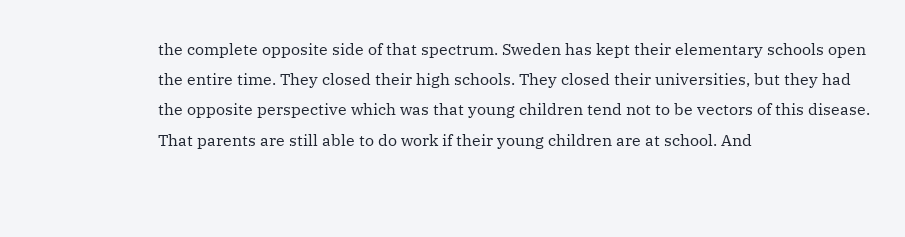the complete opposite side of that spectrum. Sweden has kept their elementary schools open the entire time. They closed their high schools. They closed their universities, but they had the opposite perspective which was that young children tend not to be vectors of this disease. That parents are still able to do work if their young children are at school. And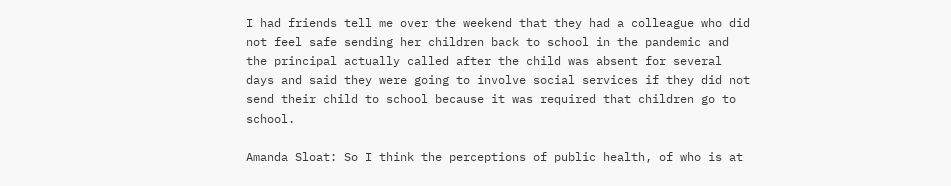I had friends tell me over the weekend that they had a colleague who did not feel safe sending her children back to school in the pandemic and the principal actually called after the child was absent for several days and said they were going to involve social services if they did not send their child to school because it was required that children go to school.

Amanda Sloat: So I think the perceptions of public health, of who is at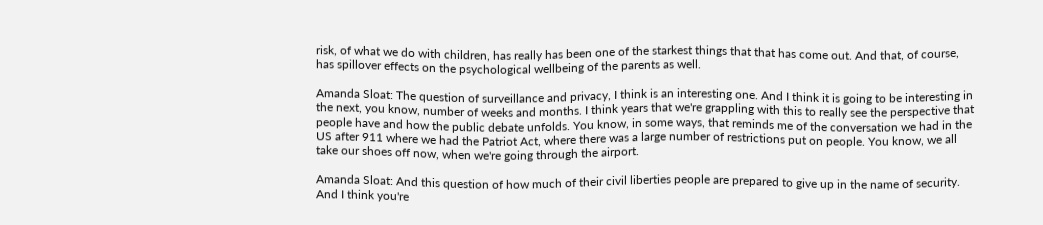risk, of what we do with children, has really has been one of the starkest things that that has come out. And that, of course, has spillover effects on the psychological wellbeing of the parents as well.

Amanda Sloat: The question of surveillance and privacy, I think is an interesting one. And I think it is going to be interesting in the next, you know, number of weeks and months. I think years that we're grappling with this to really see the perspective that people have and how the public debate unfolds. You know, in some ways, that reminds me of the conversation we had in the US after 911 where we had the Patriot Act, where there was a large number of restrictions put on people. You know, we all take our shoes off now, when we're going through the airport.

Amanda Sloat: And this question of how much of their civil liberties people are prepared to give up in the name of security. And I think you're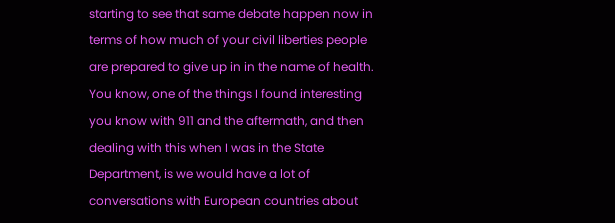starting to see that same debate happen now in terms of how much of your civil liberties people are prepared to give up in in the name of health. You know, one of the things I found interesting you know with 911 and the aftermath, and then dealing with this when I was in the State Department, is we would have a lot of conversations with European countries about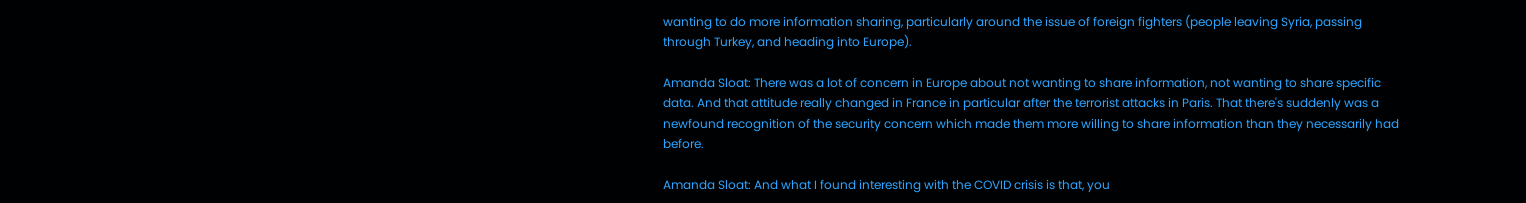wanting to do more information sharing, particularly around the issue of foreign fighters (people leaving Syria, passing through Turkey, and heading into Europe).

Amanda Sloat: There was a lot of concern in Europe about not wanting to share information, not wanting to share specific data. And that attitude really changed in France in particular after the terrorist attacks in Paris. That there's suddenly was a newfound recognition of the security concern which made them more willing to share information than they necessarily had before.

Amanda Sloat: And what I found interesting with the COVID crisis is that, you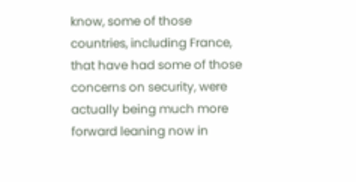know, some of those countries, including France, that have had some of those concerns on security, were actually being much more forward leaning now in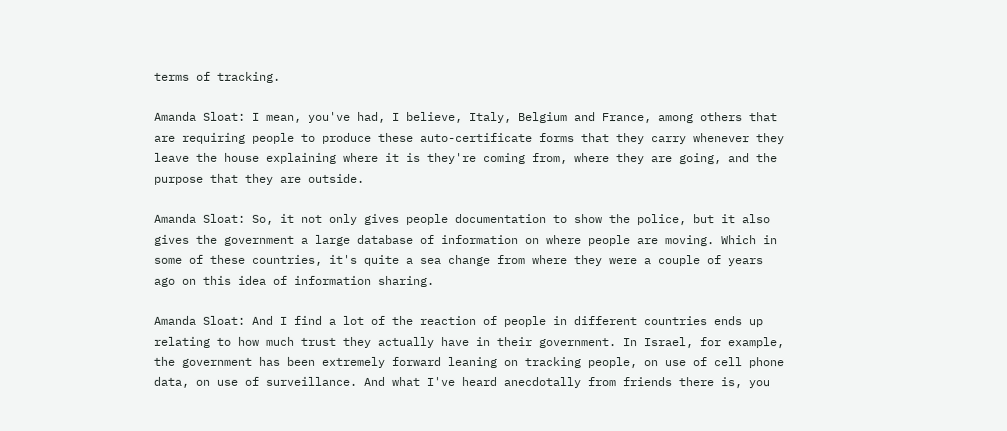terms of tracking.

Amanda Sloat: I mean, you've had, I believe, Italy, Belgium and France, among others that are requiring people to produce these auto-certificate forms that they carry whenever they leave the house explaining where it is they're coming from, where they are going, and the purpose that they are outside.

Amanda Sloat: So, it not only gives people documentation to show the police, but it also gives the government a large database of information on where people are moving. Which in some of these countries, it's quite a sea change from where they were a couple of years ago on this idea of information sharing.

Amanda Sloat: And I find a lot of the reaction of people in different countries ends up relating to how much trust they actually have in their government. In Israel, for example, the government has been extremely forward leaning on tracking people, on use of cell phone data, on use of surveillance. And what I've heard anecdotally from friends there is, you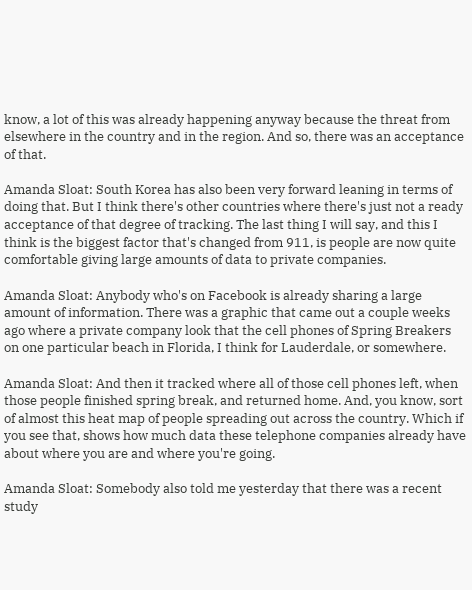know, a lot of this was already happening anyway because the threat from elsewhere in the country and in the region. And so, there was an acceptance of that.

Amanda Sloat: South Korea has also been very forward leaning in terms of doing that. But I think there's other countries where there's just not a ready acceptance of that degree of tracking. The last thing I will say, and this I think is the biggest factor that's changed from 911, is people are now quite comfortable giving large amounts of data to private companies.

Amanda Sloat: Anybody who's on Facebook is already sharing a large amount of information. There was a graphic that came out a couple weeks ago where a private company look that the cell phones of Spring Breakers on one particular beach in Florida, I think for Lauderdale, or somewhere.

Amanda Sloat: And then it tracked where all of those cell phones left, when those people finished spring break, and returned home. And, you know, sort of almost this heat map of people spreading out across the country. Which if you see that, shows how much data these telephone companies already have about where you are and where you're going.

Amanda Sloat: Somebody also told me yesterday that there was a recent study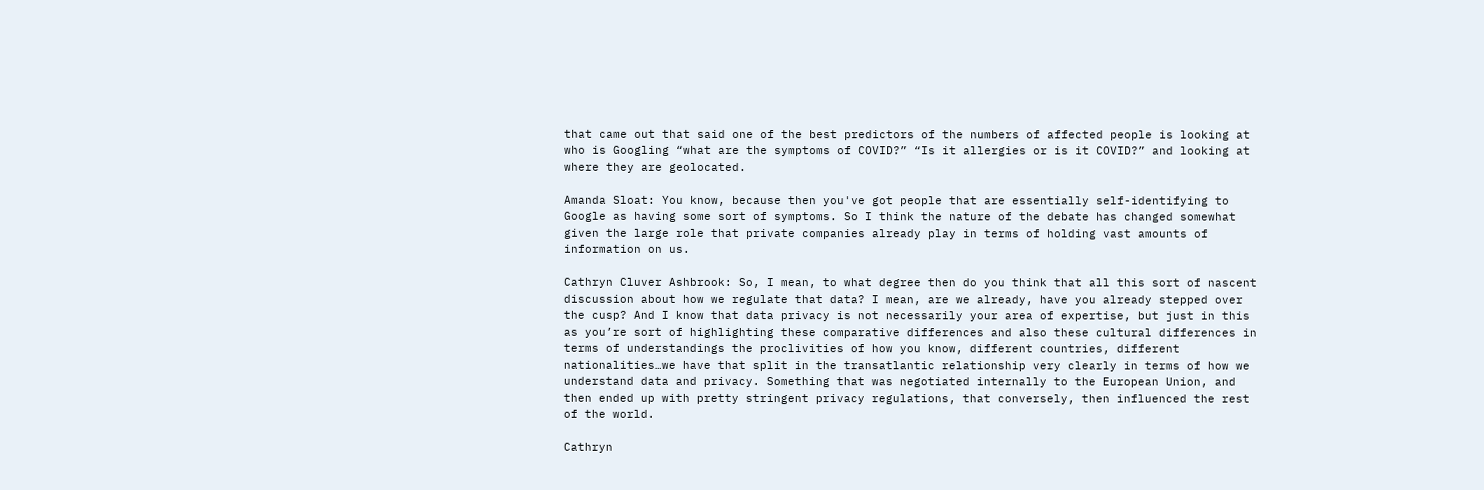that came out that said one of the best predictors of the numbers of affected people is looking at who is Googling “what are the symptoms of COVID?” “Is it allergies or is it COVID?” and looking at where they are geolocated.

Amanda Sloat: You know, because then you've got people that are essentially self-identifying to Google as having some sort of symptoms. So I think the nature of the debate has changed somewhat given the large role that private companies already play in terms of holding vast amounts of information on us.

Cathryn Cluver Ashbrook: So, I mean, to what degree then do you think that all this sort of nascent discussion about how we regulate that data? I mean, are we already, have you already stepped over the cusp? And I know that data privacy is not necessarily your area of expertise, but just in this as you’re sort of highlighting these comparative differences and also these cultural differences in terms of understandings the proclivities of how you know, different countries, different nationalities…we have that split in the transatlantic relationship very clearly in terms of how we understand data and privacy. Something that was negotiated internally to the European Union, and then ended up with pretty stringent privacy regulations, that conversely, then influenced the rest of the world.

Cathryn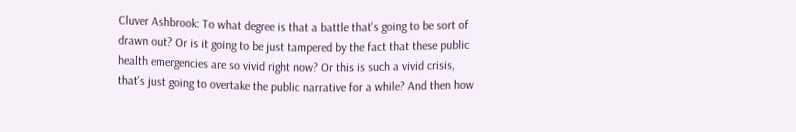Cluver Ashbrook: To what degree is that a battle that's going to be sort of drawn out? Or is it going to be just tampered by the fact that these public health emergencies are so vivid right now? Or this is such a vivid crisis, that's just going to overtake the public narrative for a while? And then how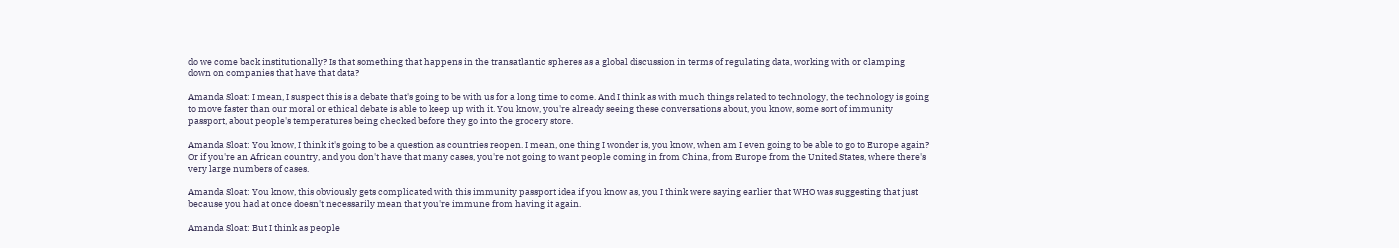do we come back institutionally? Is that something that happens in the transatlantic spheres as a global discussion in terms of regulating data, working with or clamping down on companies that have that data?

Amanda Sloat: I mean, I suspect this is a debate that's going to be with us for a long time to come. And I think as with much things related to technology, the technology is going to move faster than our moral or ethical debate is able to keep up with it. You know, you're already seeing these conversations about, you know, some sort of immunity passport, about people's temperatures being checked before they go into the grocery store.

Amanda Sloat: You know, I think it's going to be a question as countries reopen. I mean, one thing I wonder is, you know, when am I even going to be able to go to Europe again? Or if you're an African country, and you don't have that many cases, you're not going to want people coming in from China, from Europe from the United States, where there's very large numbers of cases.

Amanda Sloat: You know, this obviously gets complicated with this immunity passport idea if you know as, you I think were saying earlier that WHO was suggesting that just because you had at once doesn't necessarily mean that you're immune from having it again.

Amanda Sloat: But I think as people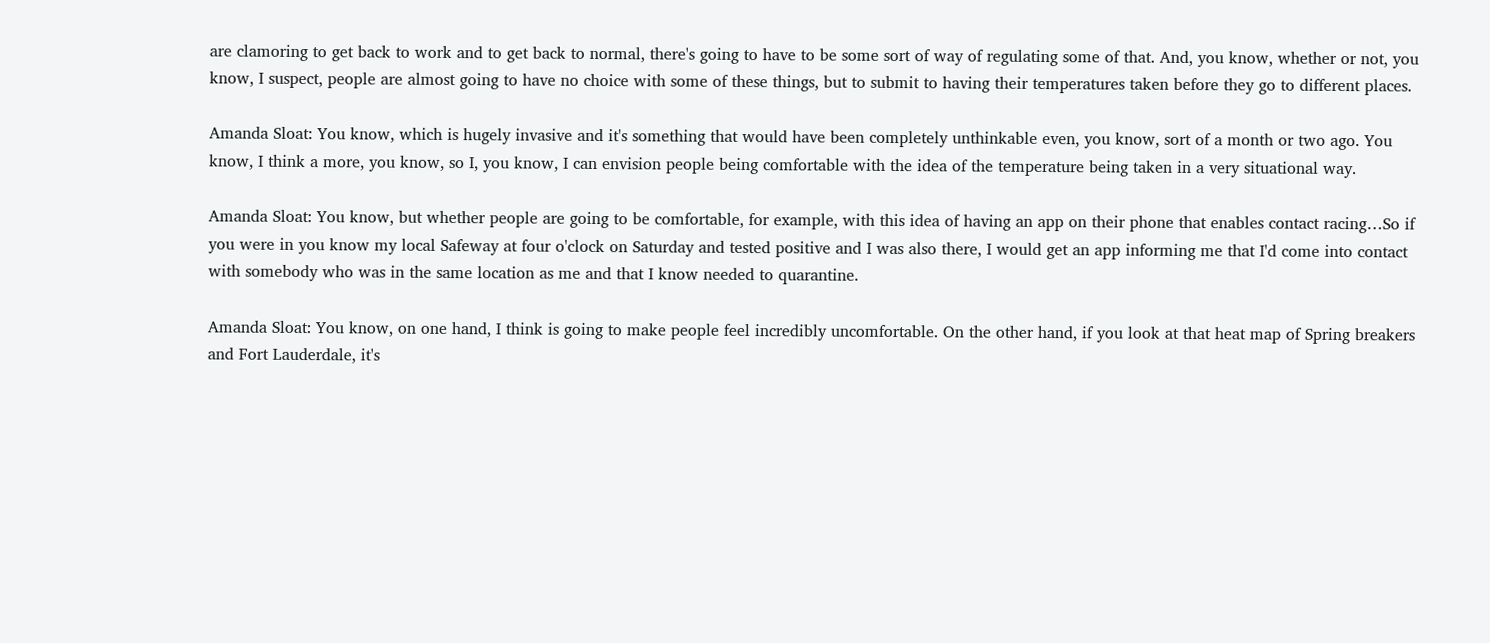are clamoring to get back to work and to get back to normal, there's going to have to be some sort of way of regulating some of that. And, you know, whether or not, you know, I suspect, people are almost going to have no choice with some of these things, but to submit to having their temperatures taken before they go to different places.

Amanda Sloat: You know, which is hugely invasive and it's something that would have been completely unthinkable even, you know, sort of a month or two ago. You know, I think a more, you know, so I, you know, I can envision people being comfortable with the idea of the temperature being taken in a very situational way.

Amanda Sloat: You know, but whether people are going to be comfortable, for example, with this idea of having an app on their phone that enables contact racing…So if you were in you know my local Safeway at four o'clock on Saturday and tested positive and I was also there, I would get an app informing me that I'd come into contact with somebody who was in the same location as me and that I know needed to quarantine.

Amanda Sloat: You know, on one hand, I think is going to make people feel incredibly uncomfortable. On the other hand, if you look at that heat map of Spring breakers and Fort Lauderdale, it's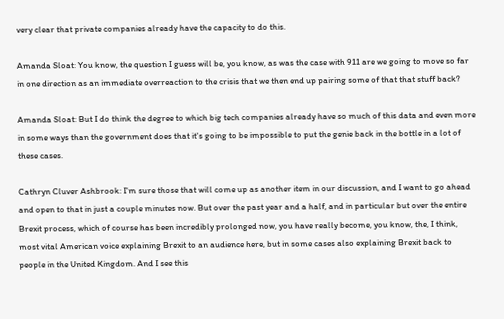very clear that private companies already have the capacity to do this.

Amanda Sloat: You know, the question I guess will be, you know, as was the case with 911 are we going to move so far in one direction as an immediate overreaction to the crisis that we then end up pairing some of that that stuff back?

Amanda Sloat: But I do think the degree to which big tech companies already have so much of this data and even more in some ways than the government does that it's going to be impossible to put the genie back in the bottle in a lot of these cases.

Cathryn Cluver Ashbrook: I'm sure those that will come up as another item in our discussion, and I want to go ahead and open to that in just a couple minutes now. But over the past year and a half, and in particular but over the entire Brexit process, which of course has been incredibly prolonged now, you have really become, you know, the, I think, most vital American voice explaining Brexit to an audience here, but in some cases also explaining Brexit back to people in the United Kingdom. And I see this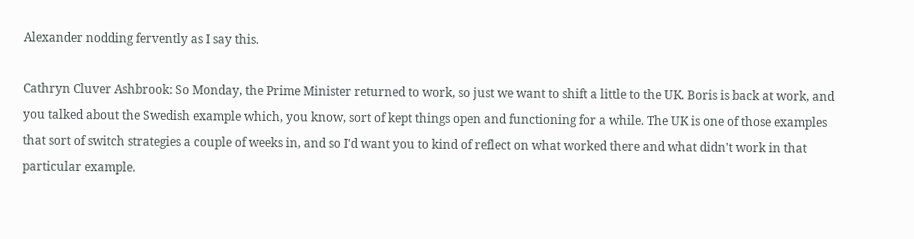Alexander nodding fervently as I say this.

Cathryn Cluver Ashbrook: So Monday, the Prime Minister returned to work, so just we want to shift a little to the UK. Boris is back at work, and you talked about the Swedish example which, you know, sort of kept things open and functioning for a while. The UK is one of those examples that sort of switch strategies a couple of weeks in, and so I'd want you to kind of reflect on what worked there and what didn't work in that particular example.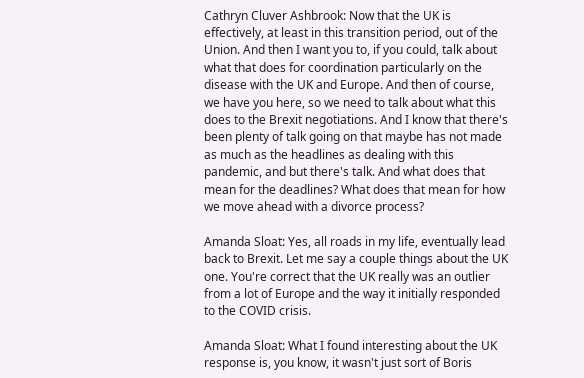Cathryn Cluver Ashbrook: Now that the UK is effectively, at least in this transition period, out of the Union. And then I want you to, if you could, talk about what that does for coordination particularly on the disease with the UK and Europe. And then of course, we have you here, so we need to talk about what this does to the Brexit negotiations. And I know that there's been plenty of talk going on that maybe has not made as much as the headlines as dealing with this pandemic, and but there's talk. And what does that mean for the deadlines? What does that mean for how we move ahead with a divorce process?

Amanda Sloat: Yes, all roads in my life, eventually lead back to Brexit. Let me say a couple things about the UK one. You're correct that the UK really was an outlier from a lot of Europe and the way it initially responded to the COVID crisis.

Amanda Sloat: What I found interesting about the UK response is, you know, it wasn't just sort of Boris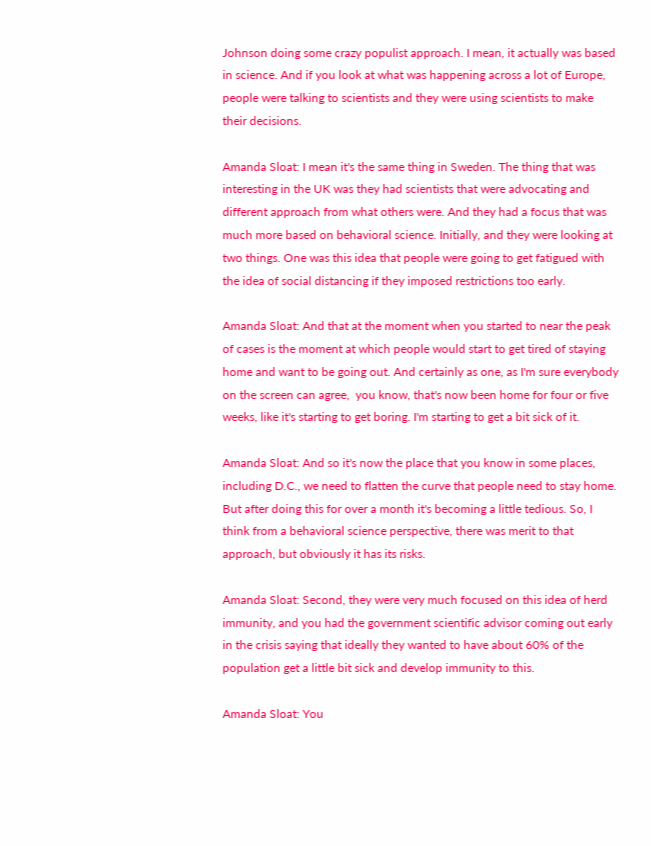Johnson doing some crazy populist approach. I mean, it actually was based in science. And if you look at what was happening across a lot of Europe, people were talking to scientists and they were using scientists to make their decisions.

Amanda Sloat: I mean it's the same thing in Sweden. The thing that was interesting in the UK was they had scientists that were advocating and different approach from what others were. And they had a focus that was much more based on behavioral science. Initially, and they were looking at two things. One was this idea that people were going to get fatigued with the idea of social distancing if they imposed restrictions too early.

Amanda Sloat: And that at the moment when you started to near the peak of cases is the moment at which people would start to get tired of staying home and want to be going out. And certainly as one, as I'm sure everybody on the screen can agree,  you know, that's now been home for four or five weeks, like it's starting to get boring. I'm starting to get a bit sick of it.

Amanda Sloat: And so it's now the place that you know in some places, including D.C., we need to flatten the curve that people need to stay home. But after doing this for over a month it's becoming a little tedious. So, I think from a behavioral science perspective, there was merit to that approach, but obviously it has its risks.

Amanda Sloat: Second, they were very much focused on this idea of herd immunity, and you had the government scientific advisor coming out early in the crisis saying that ideally they wanted to have about 60% of the population get a little bit sick and develop immunity to this.

Amanda Sloat: You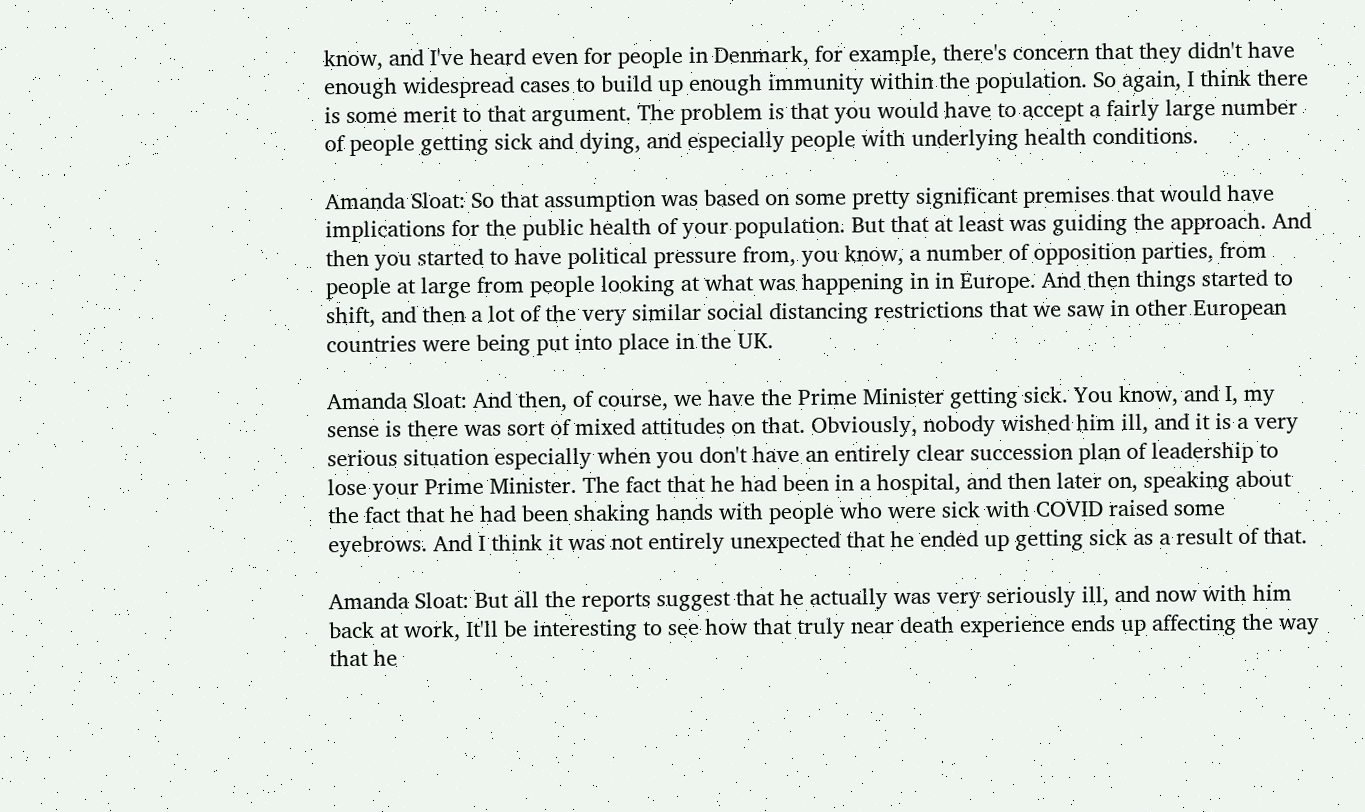know, and I've heard even for people in Denmark, for example, there's concern that they didn't have enough widespread cases to build up enough immunity within the population. So again, I think there is some merit to that argument. The problem is that you would have to accept a fairly large number of people getting sick and dying, and especially people with underlying health conditions.

Amanda Sloat: So that assumption was based on some pretty significant premises that would have implications for the public health of your population. But that at least was guiding the approach. And then you started to have political pressure from, you know, a number of opposition parties, from people at large from people looking at what was happening in in Europe. And then things started to shift, and then a lot of the very similar social distancing restrictions that we saw in other European countries were being put into place in the UK.

Amanda Sloat: And then, of course, we have the Prime Minister getting sick. You know, and I, my sense is there was sort of mixed attitudes on that. Obviously, nobody wished him ill, and it is a very serious situation especially when you don't have an entirely clear succession plan of leadership to lose your Prime Minister. The fact that he had been in a hospital, and then later on, speaking about the fact that he had been shaking hands with people who were sick with COVID raised some eyebrows. And I think it was not entirely unexpected that he ended up getting sick as a result of that.

Amanda Sloat: But all the reports suggest that he actually was very seriously ill, and now with him back at work, It'll be interesting to see how that truly near death experience ends up affecting the way that he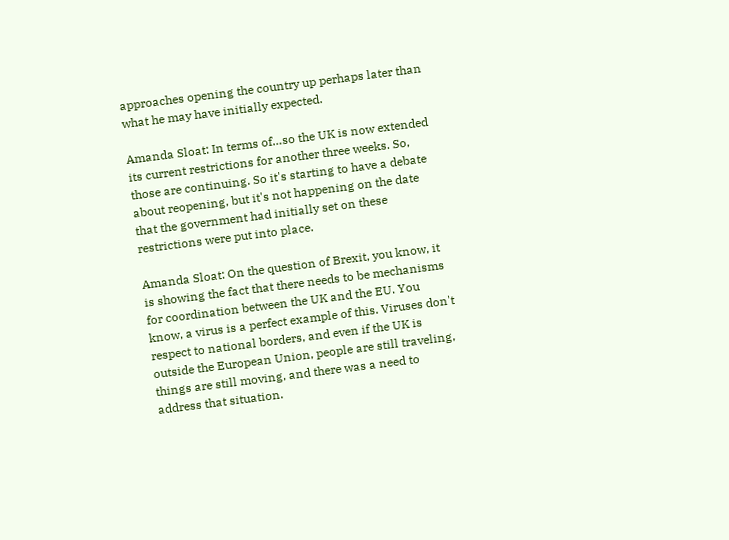approaches opening the country up perhaps later than what he may have initially expected.

Amanda Sloat: In terms of…so the UK is now extended its current restrictions for another three weeks. So, those are continuing. So it's starting to have a debate about reopening, but it's not happening on the date that the government had initially set on these restrictions were put into place.

Amanda Sloat: On the question of Brexit, you know, it is showing the fact that there needs to be mechanisms for coordination between the UK and the EU. You know, a virus is a perfect example of this. Viruses don't respect to national borders, and even if the UK is outside the European Union, people are still traveling, things are still moving, and there was a need to address that situation.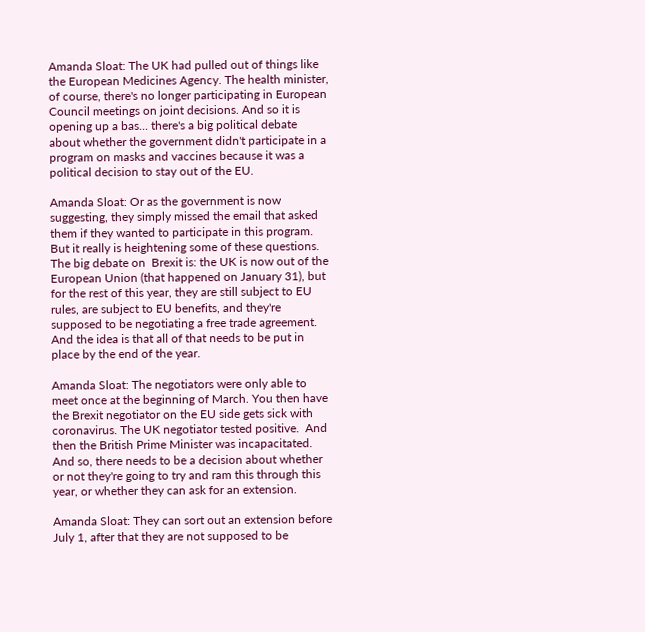Amanda Sloat: The UK had pulled out of things like the European Medicines Agency. The health minister, of course, there's no longer participating in European Council meetings on joint decisions. And so it is opening up a bas... there's a big political debate about whether the government didn't participate in a program on masks and vaccines because it was a political decision to stay out of the EU.

Amanda Sloat: Or as the government is now suggesting, they simply missed the email that asked them if they wanted to participate in this program. But it really is heightening some of these questions. The big debate on  Brexit is: the UK is now out of the European Union (that happened on January 31), but for the rest of this year, they are still subject to EU rules, are subject to EU benefits, and they're supposed to be negotiating a free trade agreement. And the idea is that all of that needs to be put in place by the end of the year.

Amanda Sloat: The negotiators were only able to meet once at the beginning of March. You then have the Brexit negotiator on the EU side gets sick with coronavirus. The UK negotiator tested positive.  And then the British Prime Minister was incapacitated. And so, there needs to be a decision about whether or not they're going to try and ram this through this year, or whether they can ask for an extension.

Amanda Sloat: They can sort out an extension before July 1, after that they are not supposed to be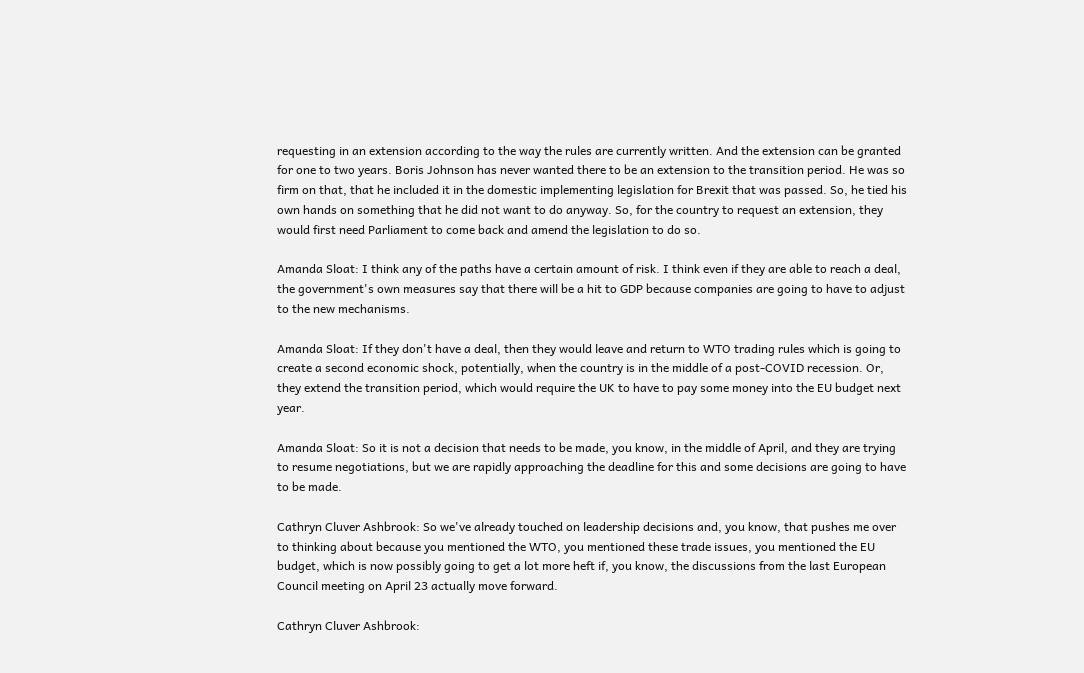requesting in an extension according to the way the rules are currently written. And the extension can be granted for one to two years. Boris Johnson has never wanted there to be an extension to the transition period. He was so firm on that, that he included it in the domestic implementing legislation for Brexit that was passed. So, he tied his own hands on something that he did not want to do anyway. So, for the country to request an extension, they would first need Parliament to come back and amend the legislation to do so.

Amanda Sloat: I think any of the paths have a certain amount of risk. I think even if they are able to reach a deal, the government's own measures say that there will be a hit to GDP because companies are going to have to adjust to the new mechanisms.

Amanda Sloat: If they don't have a deal, then they would leave and return to WTO trading rules which is going to create a second economic shock, potentially, when the country is in the middle of a post-COVID recession. Or, they extend the transition period, which would require the UK to have to pay some money into the EU budget next year.

Amanda Sloat: So it is not a decision that needs to be made, you know, in the middle of April, and they are trying to resume negotiations, but we are rapidly approaching the deadline for this and some decisions are going to have to be made.

Cathryn Cluver Ashbrook: So we've already touched on leadership decisions and, you know, that pushes me over to thinking about because you mentioned the WTO, you mentioned these trade issues, you mentioned the EU budget, which is now possibly going to get a lot more heft if, you know, the discussions from the last European Council meeting on April 23 actually move forward.

Cathryn Cluver Ashbrook: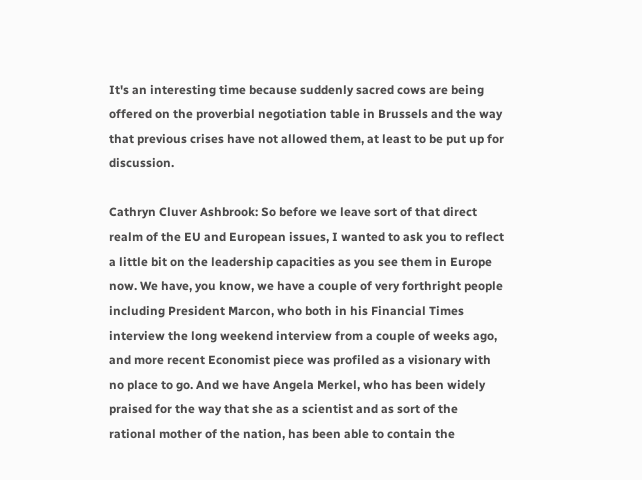It's an interesting time because suddenly sacred cows are being offered on the proverbial negotiation table in Brussels and the way that previous crises have not allowed them, at least to be put up for discussion.

Cathryn Cluver Ashbrook: So before we leave sort of that direct realm of the EU and European issues, I wanted to ask you to reflect a little bit on the leadership capacities as you see them in Europe now. We have, you know, we have a couple of very forthright people including President Marcon, who both in his Financial Times interview the long weekend interview from a couple of weeks ago, and more recent Economist piece was profiled as a visionary with no place to go. And we have Angela Merkel, who has been widely praised for the way that she as a scientist and as sort of the rational mother of the nation, has been able to contain the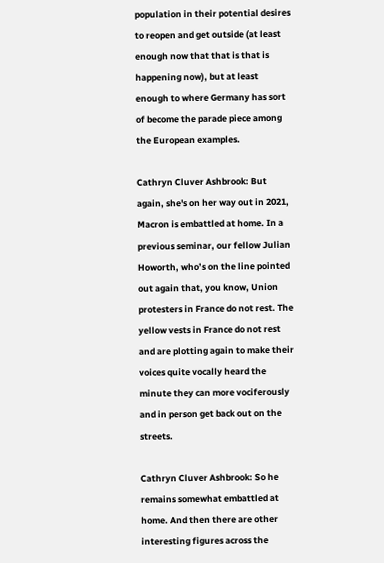population in their potential desires to reopen and get outside (at least enough now that that is that is happening now), but at least enough to where Germany has sort of become the parade piece among the European examples.

Cathryn Cluver Ashbrook: But again, she's on her way out in 2021, Macron is embattled at home. In a previous seminar, our fellow Julian Howorth, who’s on the line pointed out again that, you know, Union protesters in France do not rest. The yellow vests in France do not rest and are plotting again to make their voices quite vocally heard the minute they can more vociferously and in person get back out on the streets.

Cathryn Cluver Ashbrook: So he remains somewhat embattled at home. And then there are other interesting figures across the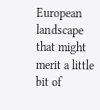European landscape that might merit a little bit of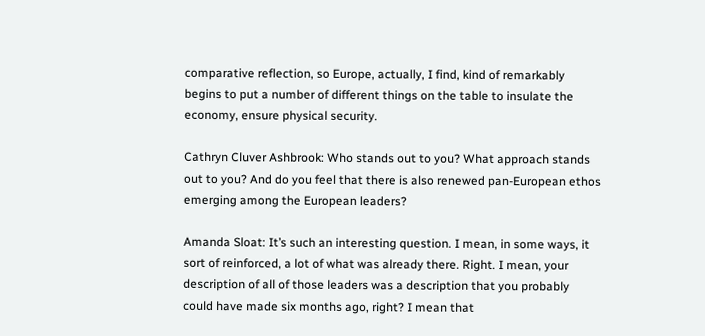comparative reflection, so Europe, actually, I find, kind of remarkably begins to put a number of different things on the table to insulate the economy, ensure physical security.

Cathryn Cluver Ashbrook: Who stands out to you? What approach stands out to you? And do you feel that there is also renewed pan-European ethos emerging among the European leaders?

Amanda Sloat: It’s such an interesting question. I mean, in some ways, it sort of reinforced, a lot of what was already there. Right. I mean, your description of all of those leaders was a description that you probably could have made six months ago, right? I mean that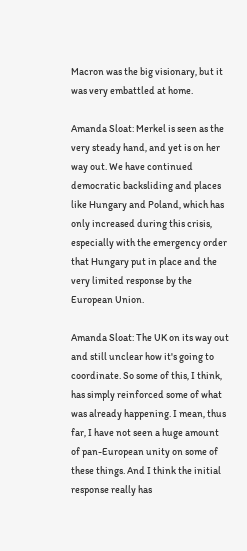Macron was the big visionary, but it was very embattled at home.

Amanda Sloat: Merkel is seen as the very steady hand, and yet is on her way out. We have continued democratic backsliding and places like Hungary and Poland, which has only increased during this crisis, especially with the emergency order that Hungary put in place and the very limited response by the European Union.

Amanda Sloat: The UK on its way out and still unclear how it's going to coordinate. So some of this, I think, has simply reinforced some of what was already happening. I mean, thus far, I have not seen a huge amount of pan-European unity on some of these things. And I think the initial response really has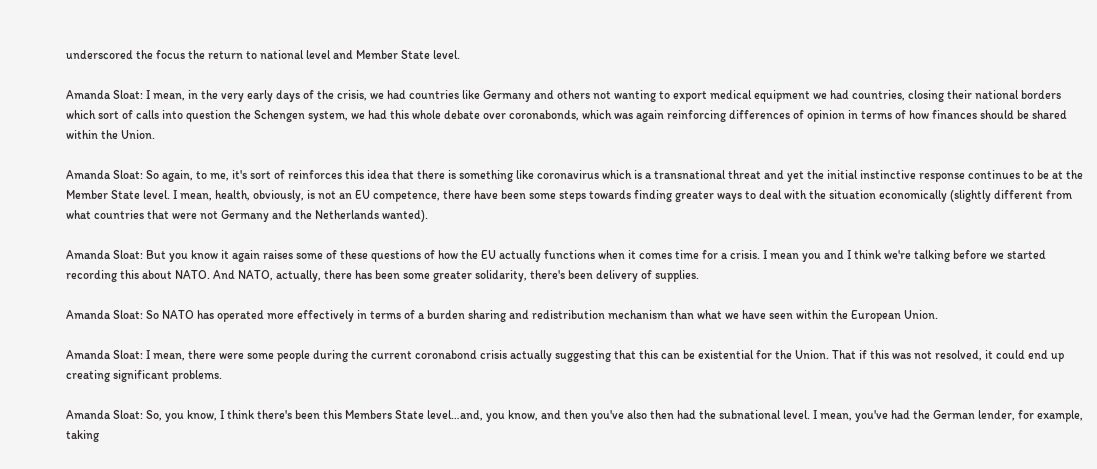underscored the focus the return to national level and Member State level.

Amanda Sloat: I mean, in the very early days of the crisis, we had countries like Germany and others not wanting to export medical equipment we had countries, closing their national borders which sort of calls into question the Schengen system, we had this whole debate over coronabonds, which was again reinforcing differences of opinion in terms of how finances should be shared within the Union.

Amanda Sloat: So again, to me, it's sort of reinforces this idea that there is something like coronavirus which is a transnational threat and yet the initial instinctive response continues to be at the Member State level. I mean, health, obviously, is not an EU competence, there have been some steps towards finding greater ways to deal with the situation economically (slightly different from what countries that were not Germany and the Netherlands wanted).

Amanda Sloat: But you know it again raises some of these questions of how the EU actually functions when it comes time for a crisis. I mean you and I think we're talking before we started recording this about NATO. And NATO, actually, there has been some greater solidarity, there's been delivery of supplies.

Amanda Sloat: So NATO has operated more effectively in terms of a burden sharing and redistribution mechanism than what we have seen within the European Union.

Amanda Sloat: I mean, there were some people during the current coronabond crisis actually suggesting that this can be existential for the Union. That if this was not resolved, it could end up creating significant problems.

Amanda Sloat: So, you know, I think there's been this Members State level…and, you know, and then you've also then had the subnational level. I mean, you've had the German lender, for example, taking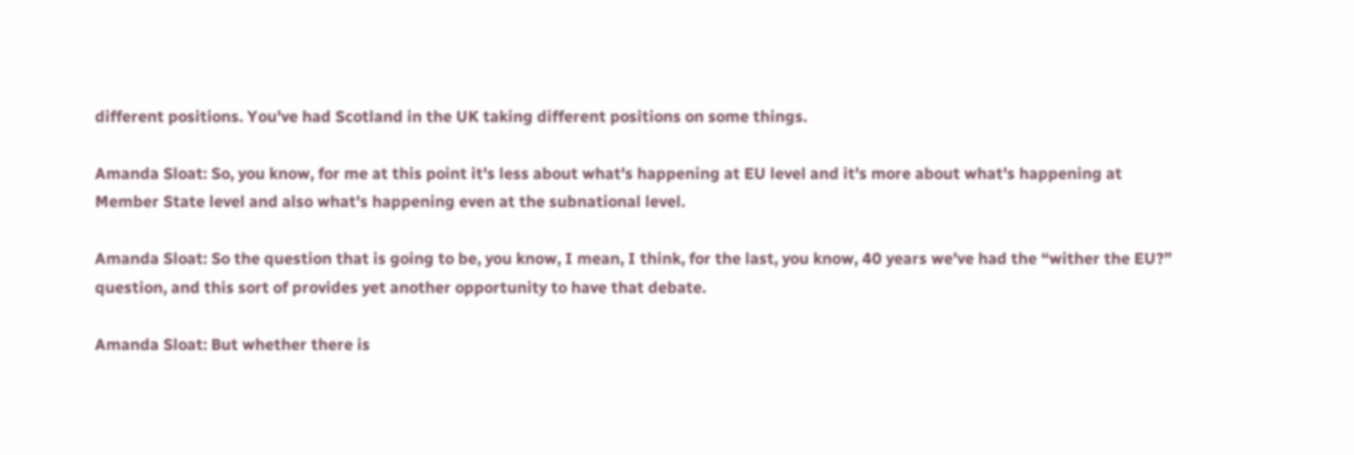different positions. You've had Scotland in the UK taking different positions on some things.

Amanda Sloat: So, you know, for me at this point it's less about what's happening at EU level and it's more about what's happening at Member State level and also what's happening even at the subnational level.

Amanda Sloat: So the question that is going to be, you know, I mean, I think, for the last, you know, 40 years we've had the “wither the EU?” question, and this sort of provides yet another opportunity to have that debate.

Amanda Sloat: But whether there is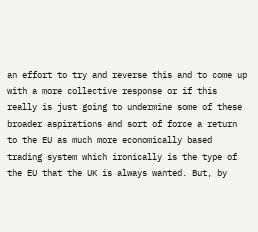an effort to try and reverse this and to come up with a more collective response or if this really is just going to undermine some of these broader aspirations and sort of force a return to the EU as much more economically based  trading system which ironically is the type of the EU that the UK is always wanted. But, by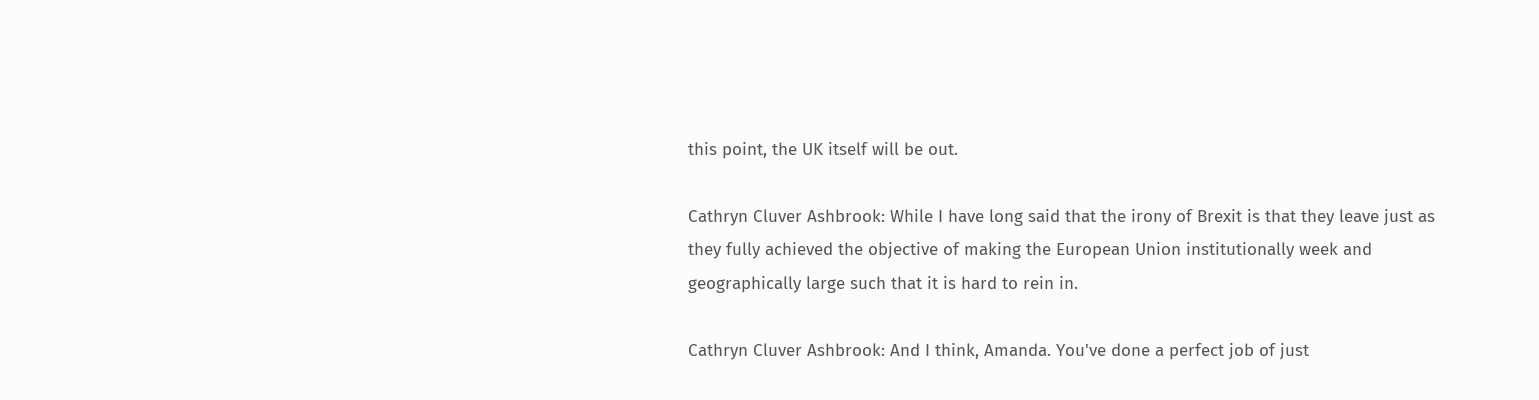this point, the UK itself will be out.

Cathryn Cluver Ashbrook: While I have long said that the irony of Brexit is that they leave just as they fully achieved the objective of making the European Union institutionally week and geographically large such that it is hard to rein in.

Cathryn Cluver Ashbrook: And I think, Amanda. You've done a perfect job of just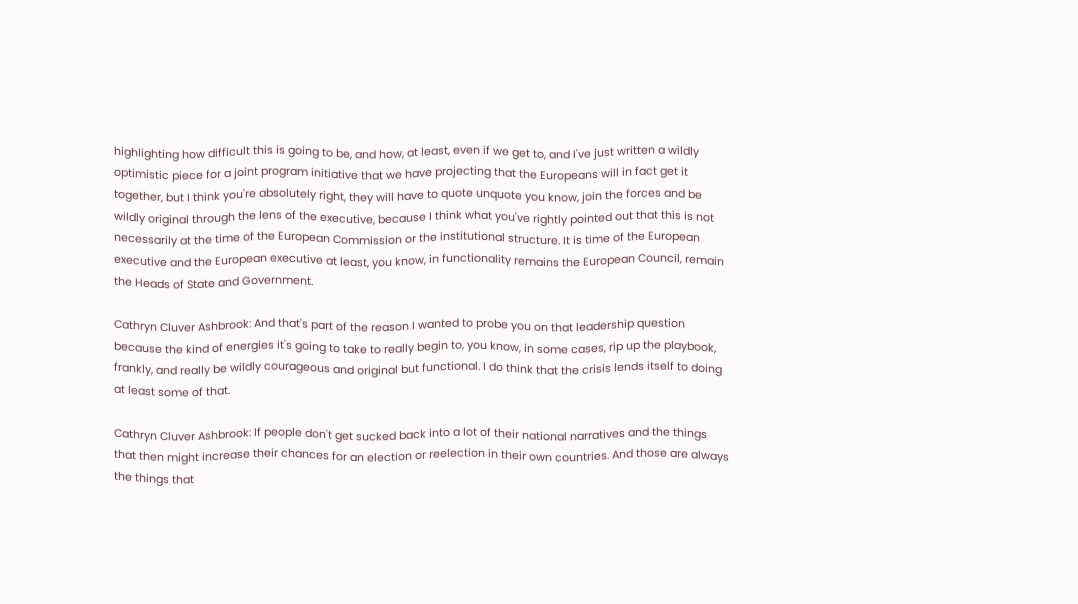highlighting how difficult this is going to be, and how, at least, even if we get to, and I've just written a wildly optimistic piece for a joint program initiative that we have projecting that the Europeans will in fact get it together, but I think you're absolutely right, they will have to quote unquote you know, join the forces and be wildly original through the lens of the executive, because I think what you've rightly pointed out that this is not necessarily at the time of the European Commission or the institutional structure. It is time of the European executive and the European executive at least, you know, in functionality remains the European Council, remain the Heads of State and Government.

Cathryn Cluver Ashbrook: And that's part of the reason I wanted to probe you on that leadership question because the kind of energies it's going to take to really begin to, you know, in some cases, rip up the playbook, frankly, and really be wildly courageous and original but functional. I do think that the crisis lends itself to doing at least some of that.

Cathryn Cluver Ashbrook: If people don't get sucked back into a lot of their national narratives and the things that then might increase their chances for an election or reelection in their own countries. And those are always the things that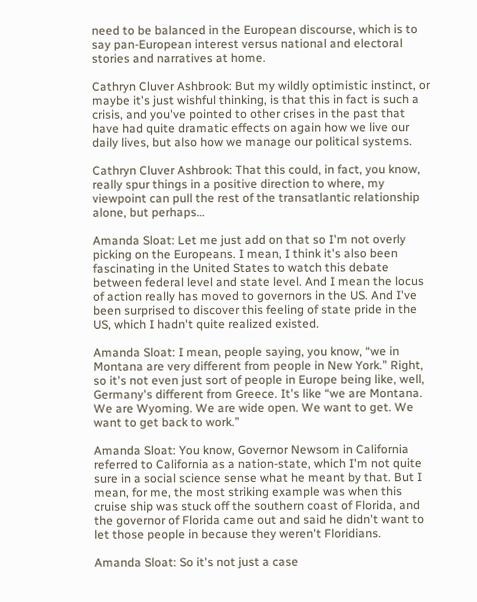need to be balanced in the European discourse, which is to say pan-European interest versus national and electoral stories and narratives at home.

Cathryn Cluver Ashbrook: But my wildly optimistic instinct, or maybe it's just wishful thinking, is that this in fact is such a crisis, and you've pointed to other crises in the past that have had quite dramatic effects on again how we live our daily lives, but also how we manage our political systems.

Cathryn Cluver Ashbrook: That this could, in fact, you know, really spur things in a positive direction to where, my viewpoint can pull the rest of the transatlantic relationship alone, but perhaps…

Amanda Sloat: Let me just add on that so I'm not overly picking on the Europeans. I mean, I think it's also been fascinating in the United States to watch this debate between federal level and state level. And I mean the locus of action really has moved to governors in the US. And I've been surprised to discover this feeling of state pride in the US, which I hadn't quite realized existed.

Amanda Sloat: I mean, people saying, you know, “we in Montana are very different from people in New York.” Right, so it's not even just sort of people in Europe being like, well, Germany's different from Greece. It's like “we are Montana. We are Wyoming. We are wide open. We want to get. We want to get back to work.”

Amanda Sloat: You know, Governor Newsom in California referred to California as a nation-state, which I'm not quite sure in a social science sense what he meant by that. But I mean, for me, the most striking example was when this cruise ship was stuck off the southern coast of Florida, and the governor of Florida came out and said he didn't want to let those people in because they weren't Floridians.

Amanda Sloat: So it's not just a case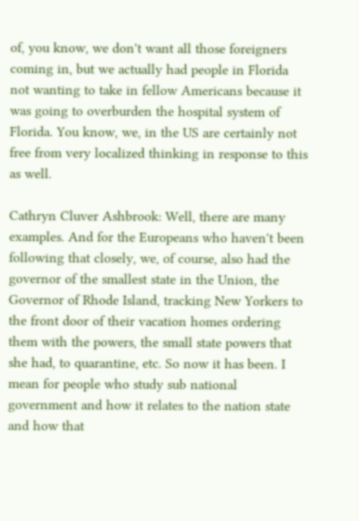of, you know, we don't want all those foreigners coming in, but we actually had people in Florida not wanting to take in fellow Americans because it was going to overburden the hospital system of Florida. You know, we, in the US are certainly not free from very localized thinking in response to this as well.

Cathryn Cluver Ashbrook: Well, there are many examples. And for the Europeans who haven't been following that closely, we, of course, also had the governor of the smallest state in the Union, the Governor of Rhode Island, tracking New Yorkers to the front door of their vacation homes ordering them with the powers, the small state powers that she had, to quarantine, etc. So now it has been. I mean for people who study sub national government and how it relates to the nation state and how that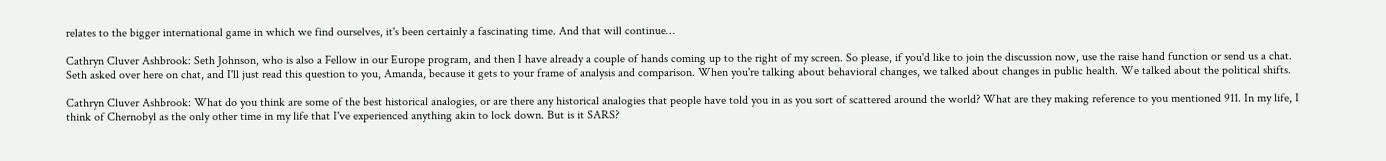relates to the bigger international game in which we find ourselves, it's been certainly a fascinating time. And that will continue…

Cathryn Cluver Ashbrook: Seth Johnson, who is also a Fellow in our Europe program, and then I have already a couple of hands coming up to the right of my screen. So please, if you'd like to join the discussion now, use the raise hand function or send us a chat. Seth asked over here on chat, and I'll just read this question to you, Amanda, because it gets to your frame of analysis and comparison. When you're talking about behavioral changes, we talked about changes in public health. We talked about the political shifts.

Cathryn Cluver Ashbrook: What do you think are some of the best historical analogies, or are there any historical analogies that people have told you in as you sort of scattered around the world? What are they making reference to you mentioned 911. In my life, I think of Chernobyl as the only other time in my life that I've experienced anything akin to lock down. But is it SARS?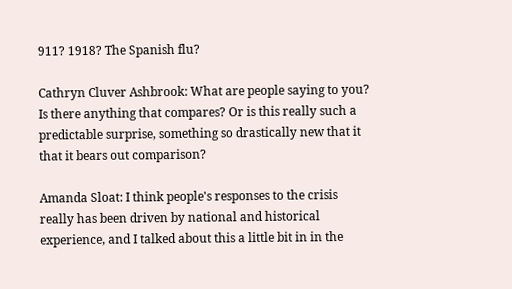911? 1918? The Spanish flu?

Cathryn Cluver Ashbrook: What are people saying to you? Is there anything that compares? Or is this really such a predictable surprise, something so drastically new that it that it bears out comparison?

Amanda Sloat: I think people's responses to the crisis really has been driven by national and historical experience, and I talked about this a little bit in in the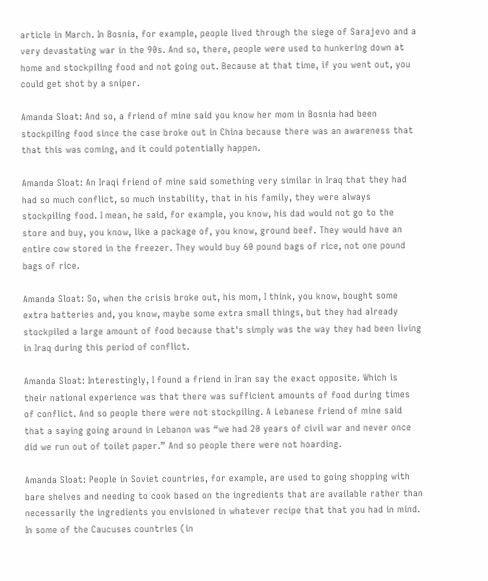article in March. In Bosnia, for example, people lived through the siege of Sarajevo and a very devastating war in the 90s. And so, there, people were used to hunkering down at home and stockpiling food and not going out. Because at that time, if you went out, you could get shot by a sniper.

Amanda Sloat: And so, a friend of mine said you know her mom in Bosnia had been stockpiling food since the case broke out in China because there was an awareness that that this was coming, and it could potentially happen.

Amanda Sloat: An Iraqi friend of mine said something very similar in Iraq that they had had so much conflict, so much instability, that in his family, they were always stockpiling food. I mean, he said, for example, you know, his dad would not go to the store and buy, you know, like a package of, you know, ground beef. They would have an entire cow stored in the freezer. They would buy 60 pound bags of rice, not one pound bags of rice.

Amanda Sloat: So, when the crisis broke out, his mom, I think, you know, bought some extra batteries and, you know, maybe some extra small things, but they had already stockpiled a large amount of food because that's simply was the way they had been living in Iraq during this period of conflict.

Amanda Sloat: Interestingly, I found a friend in Iran say the exact opposite. Which is their national experience was that there was sufficient amounts of food during times of conflict. And so people there were not stockpiling. A Lebanese friend of mine said that a saying going around in Lebanon was “we had 20 years of civil war and never once did we run out of toilet paper.” And so people there were not hoarding.

Amanda Sloat: People in Soviet countries, for example, are used to going shopping with bare shelves and needing to cook based on the ingredients that are available rather than necessarily the ingredients you envisioned in whatever recipe that that you had in mind. In some of the Caucuses countries (in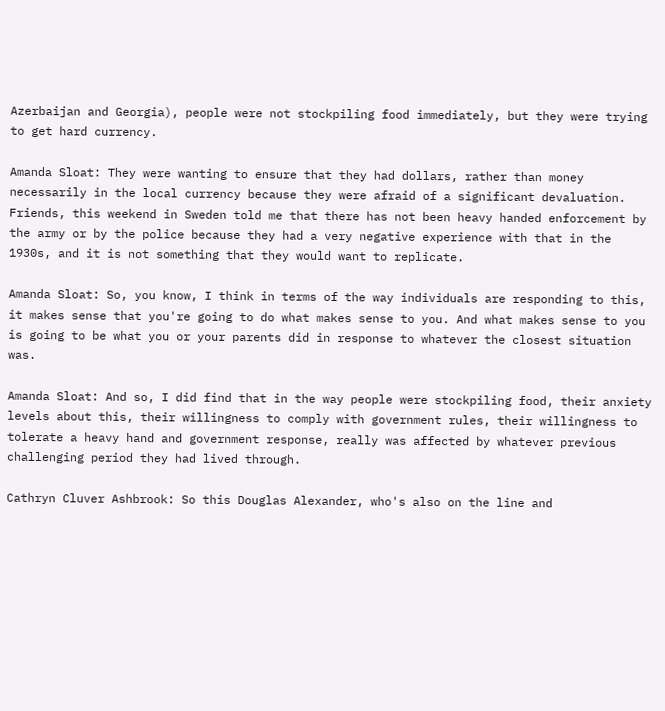Azerbaijan and Georgia), people were not stockpiling food immediately, but they were trying to get hard currency.

Amanda Sloat: They were wanting to ensure that they had dollars, rather than money necessarily in the local currency because they were afraid of a significant devaluation. Friends, this weekend in Sweden told me that there has not been heavy handed enforcement by the army or by the police because they had a very negative experience with that in the 1930s, and it is not something that they would want to replicate.

Amanda Sloat: So, you know, I think in terms of the way individuals are responding to this, it makes sense that you're going to do what makes sense to you. And what makes sense to you is going to be what you or your parents did in response to whatever the closest situation was.

Amanda Sloat: And so, I did find that in the way people were stockpiling food, their anxiety levels about this, their willingness to comply with government rules, their willingness to tolerate a heavy hand and government response, really was affected by whatever previous challenging period they had lived through.

Cathryn Cluver Ashbrook: So this Douglas Alexander, who's also on the line and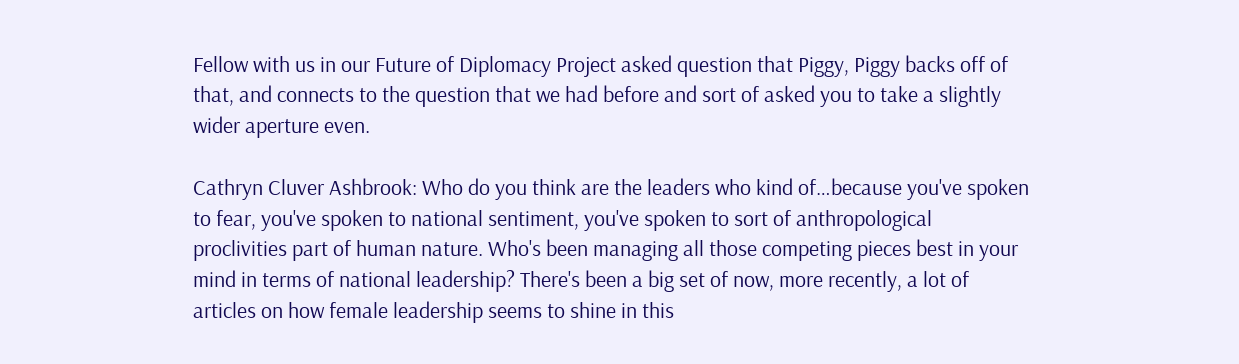Fellow with us in our Future of Diplomacy Project asked question that Piggy, Piggy backs off of that, and connects to the question that we had before and sort of asked you to take a slightly wider aperture even.

Cathryn Cluver Ashbrook: Who do you think are the leaders who kind of…because you've spoken to fear, you've spoken to national sentiment, you've spoken to sort of anthropological proclivities part of human nature. Who's been managing all those competing pieces best in your mind in terms of national leadership? There's been a big set of now, more recently, a lot of articles on how female leadership seems to shine in this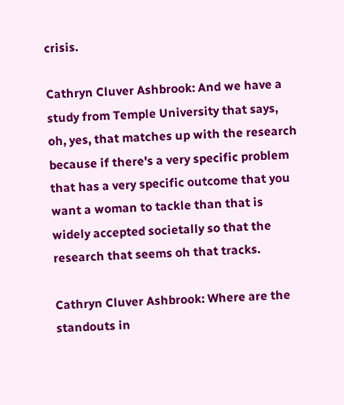crisis.

Cathryn Cluver Ashbrook: And we have a study from Temple University that says, oh, yes, that matches up with the research because if there's a very specific problem that has a very specific outcome that you want a woman to tackle than that is widely accepted societally so that the research that seems oh that tracks.

Cathryn Cluver Ashbrook: Where are the standouts in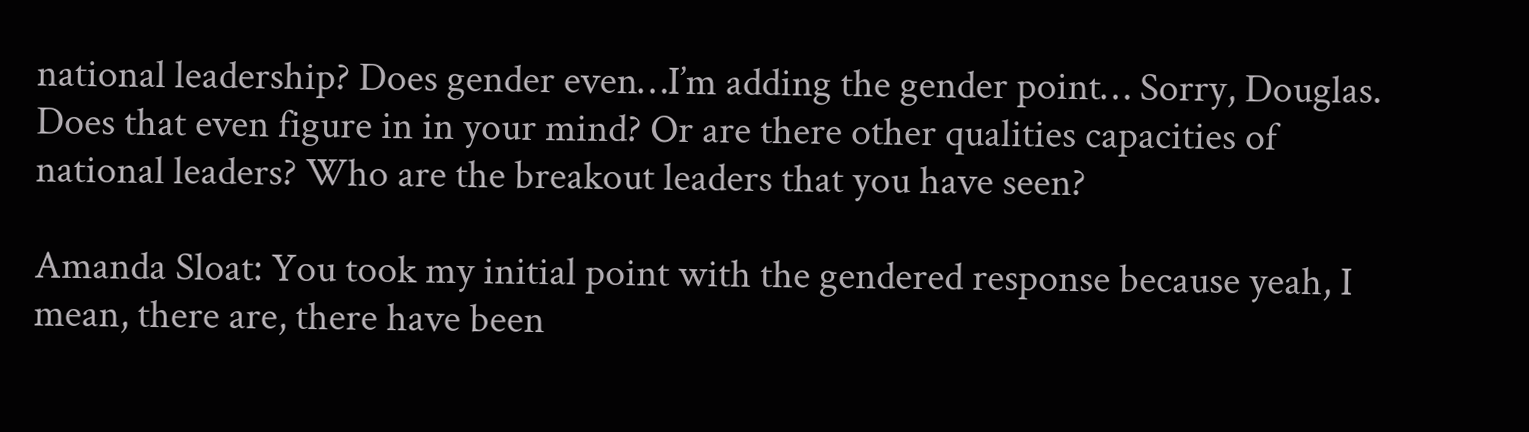national leadership? Does gender even…I’m adding the gender point… Sorry, Douglas. Does that even figure in in your mind? Or are there other qualities capacities of national leaders? Who are the breakout leaders that you have seen?

Amanda Sloat: You took my initial point with the gendered response because yeah, I mean, there are, there have been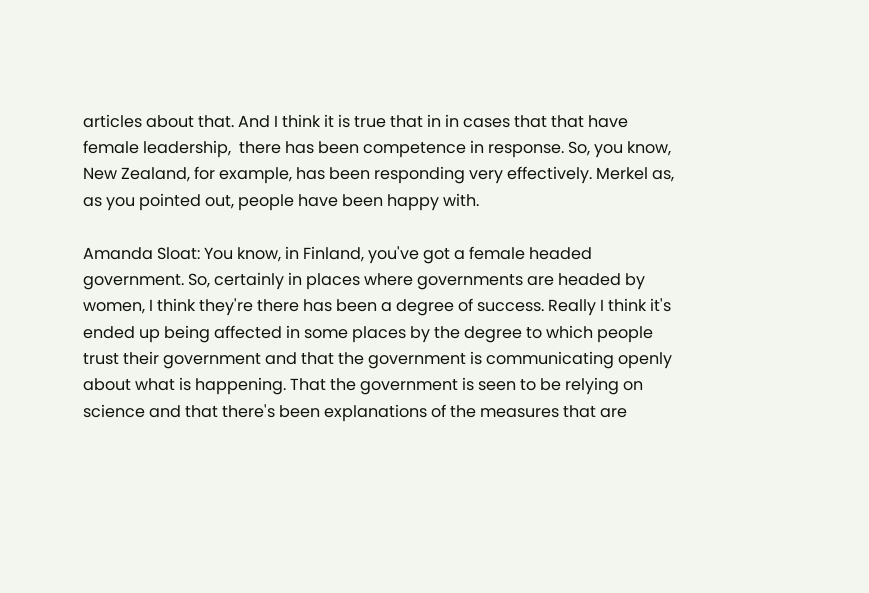articles about that. And I think it is true that in in cases that that have female leadership,  there has been competence in response. So, you know, New Zealand, for example, has been responding very effectively. Merkel as, as you pointed out, people have been happy with.

Amanda Sloat: You know, in Finland, you've got a female headed government. So, certainly in places where governments are headed by women, I think they're there has been a degree of success. Really I think it's ended up being affected in some places by the degree to which people trust their government and that the government is communicating openly about what is happening. That the government is seen to be relying on science and that there's been explanations of the measures that are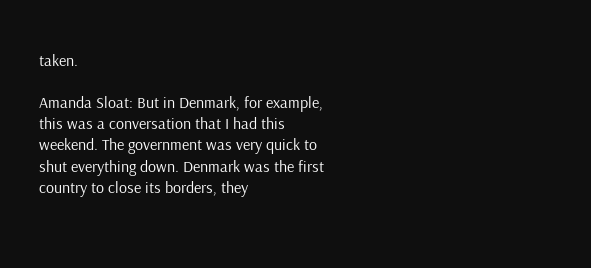taken.

Amanda Sloat: But in Denmark, for example, this was a conversation that I had this weekend. The government was very quick to shut everything down. Denmark was the first country to close its borders, they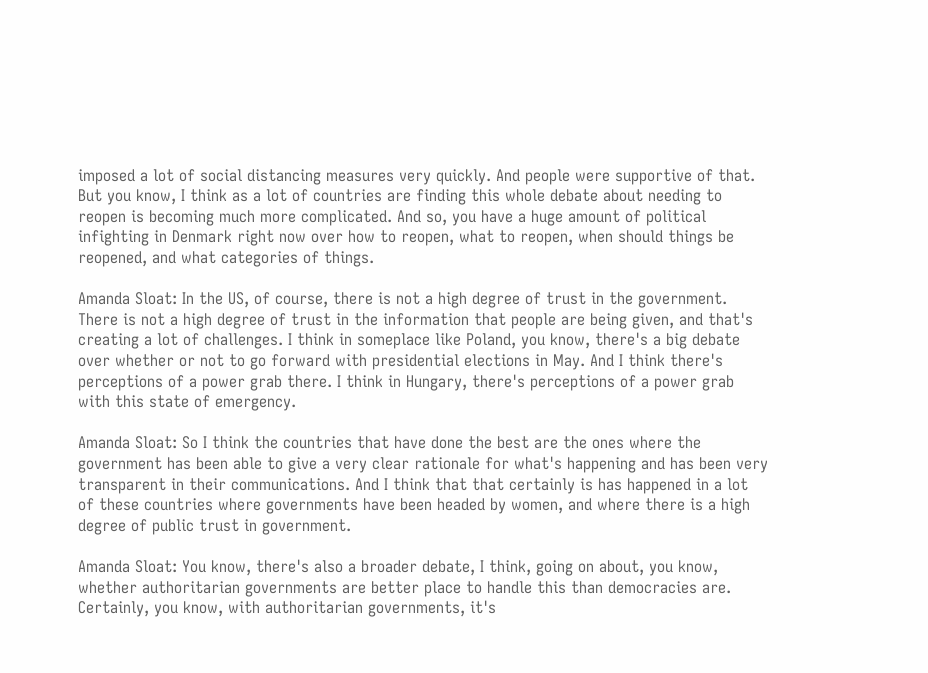imposed a lot of social distancing measures very quickly. And people were supportive of that. But you know, I think as a lot of countries are finding this whole debate about needing to reopen is becoming much more complicated. And so, you have a huge amount of political infighting in Denmark right now over how to reopen, what to reopen, when should things be reopened, and what categories of things.

Amanda Sloat: In the US, of course, there is not a high degree of trust in the government. There is not a high degree of trust in the information that people are being given, and that's creating a lot of challenges. I think in someplace like Poland, you know, there's a big debate over whether or not to go forward with presidential elections in May. And I think there's perceptions of a power grab there. I think in Hungary, there's perceptions of a power grab with this state of emergency.

Amanda Sloat: So I think the countries that have done the best are the ones where the government has been able to give a very clear rationale for what's happening and has been very transparent in their communications. And I think that that certainly is has happened in a lot of these countries where governments have been headed by women, and where there is a high degree of public trust in government.

Amanda Sloat: You know, there's also a broader debate, I think, going on about, you know, whether authoritarian governments are better place to handle this than democracies are. Certainly, you know, with authoritarian governments, it's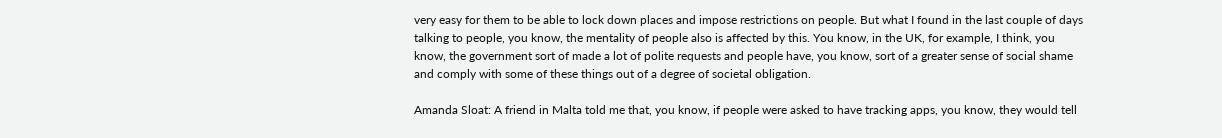very easy for them to be able to lock down places and impose restrictions on people. But what I found in the last couple of days talking to people, you know, the mentality of people also is affected by this. You know, in the UK, for example, I think, you know, the government sort of made a lot of polite requests and people have, you know, sort of a greater sense of social shame and comply with some of these things out of a degree of societal obligation.

Amanda Sloat: A friend in Malta told me that, you know, if people were asked to have tracking apps, you know, they would tell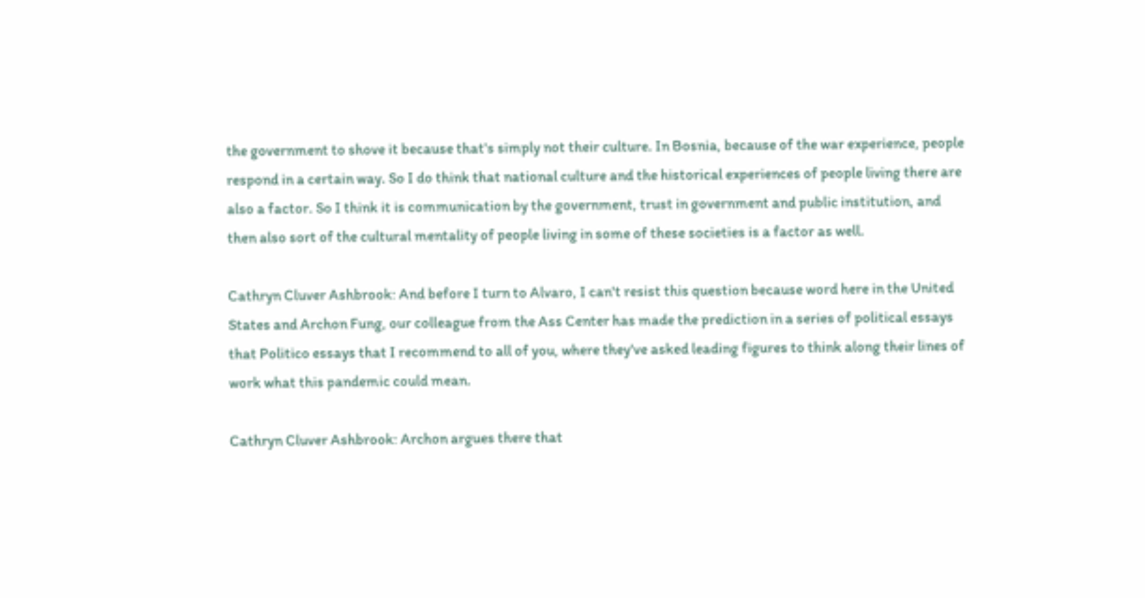the government to shove it because that's simply not their culture. In Bosnia, because of the war experience, people respond in a certain way. So I do think that national culture and the historical experiences of people living there are also a factor. So I think it is communication by the government, trust in government and public institution, and then also sort of the cultural mentality of people living in some of these societies is a factor as well.

Cathryn Cluver Ashbrook: And before I turn to Alvaro, I can't resist this question because word here in the United States and Archon Fung, our colleague from the Ass Center has made the prediction in a series of political essays that Politico essays that I recommend to all of you, where they've asked leading figures to think along their lines of work what this pandemic could mean.

Cathryn Cluver Ashbrook: Archon argues there that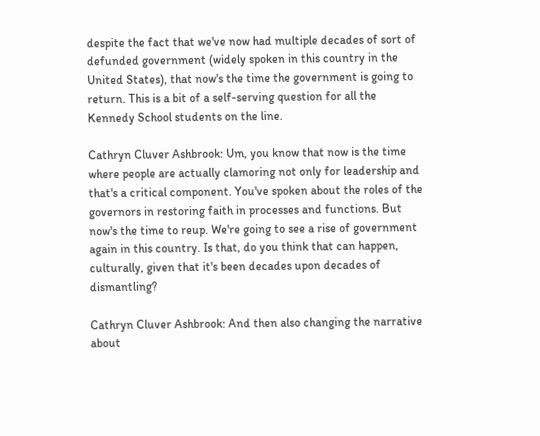despite the fact that we've now had multiple decades of sort of defunded government (widely spoken in this country in the United States), that now's the time the government is going to return. This is a bit of a self-serving question for all the Kennedy School students on the line.

Cathryn Cluver Ashbrook: Um, you know that now is the time where people are actually clamoring not only for leadership and that's a critical component. You've spoken about the roles of the governors in restoring faith in processes and functions. But now's the time to reup. We're going to see a rise of government again in this country. Is that, do you think that can happen, culturally, given that it's been decades upon decades of dismantling?

Cathryn Cluver Ashbrook: And then also changing the narrative about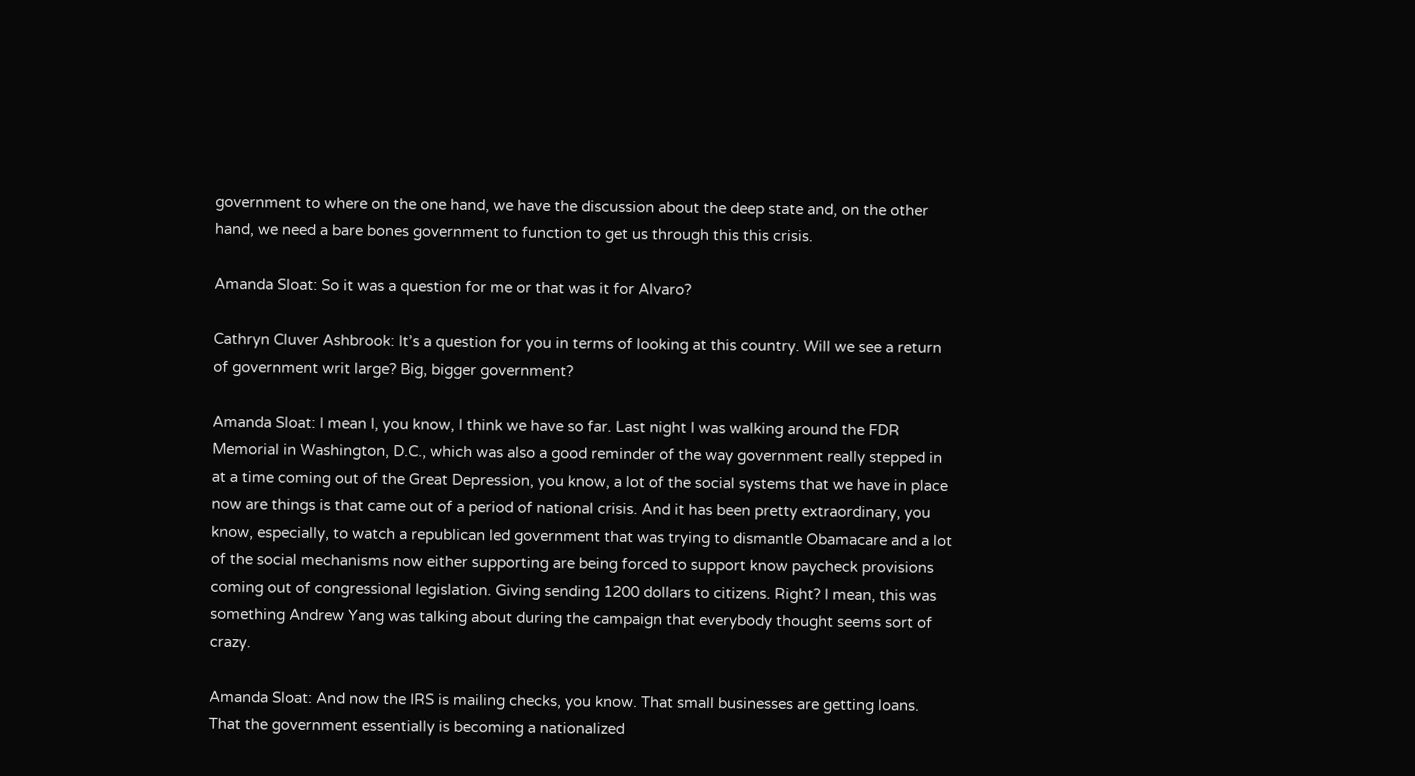government to where on the one hand, we have the discussion about the deep state and, on the other hand, we need a bare bones government to function to get us through this this crisis.

Amanda Sloat: So it was a question for me or that was it for Alvaro?

Cathryn Cluver Ashbrook: It’s a question for you in terms of looking at this country. Will we see a return of government writ large? Big, bigger government?

Amanda Sloat: I mean I, you know, I think we have so far. Last night I was walking around the FDR Memorial in Washington, D.C., which was also a good reminder of the way government really stepped in at a time coming out of the Great Depression, you know, a lot of the social systems that we have in place now are things is that came out of a period of national crisis. And it has been pretty extraordinary, you know, especially, to watch a republican led government that was trying to dismantle Obamacare and a lot of the social mechanisms now either supporting are being forced to support know paycheck provisions coming out of congressional legislation. Giving sending 1200 dollars to citizens. Right? I mean, this was something Andrew Yang was talking about during the campaign that everybody thought seems sort of crazy.

Amanda Sloat: And now the IRS is mailing checks, you know. That small businesses are getting loans. That the government essentially is becoming a nationalized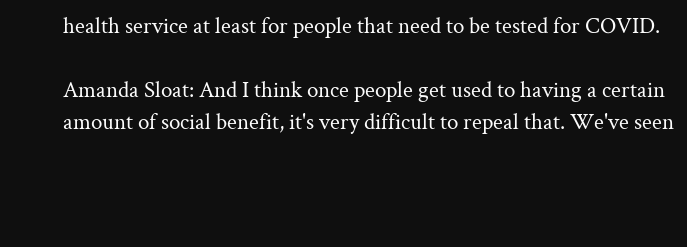health service at least for people that need to be tested for COVID.

Amanda Sloat: And I think once people get used to having a certain amount of social benefit, it's very difficult to repeal that. We've seen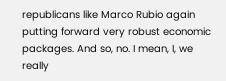republicans like Marco Rubio again putting forward very robust economic packages. And so, no. I mean, I, we really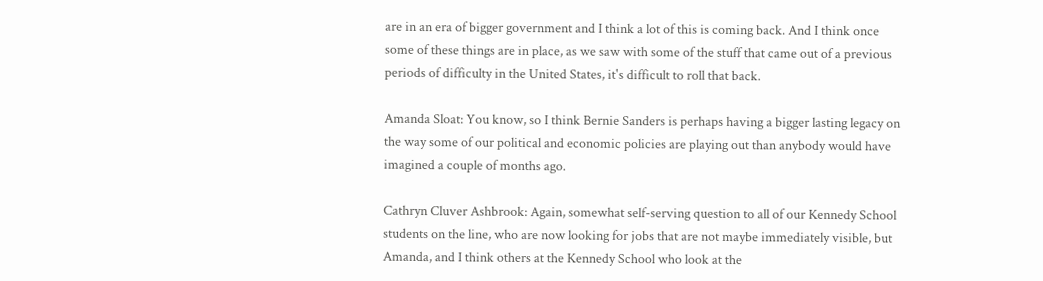are in an era of bigger government and I think a lot of this is coming back. And I think once some of these things are in place, as we saw with some of the stuff that came out of a previous periods of difficulty in the United States, it's difficult to roll that back.

Amanda Sloat: You know, so I think Bernie Sanders is perhaps having a bigger lasting legacy on the way some of our political and economic policies are playing out than anybody would have imagined a couple of months ago.

Cathryn Cluver Ashbrook: Again, somewhat self-serving question to all of our Kennedy School students on the line, who are now looking for jobs that are not maybe immediately visible, but Amanda, and I think others at the Kennedy School who look at the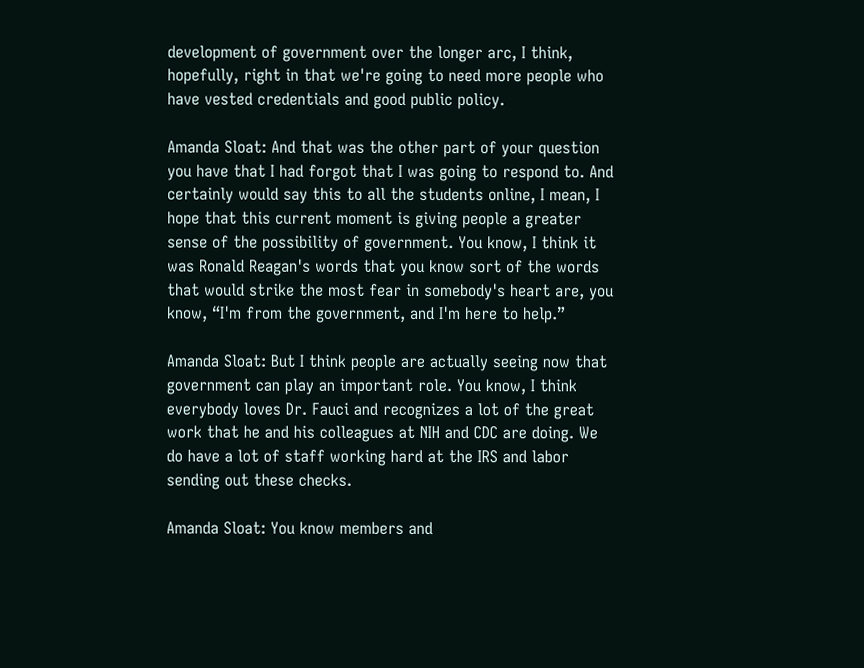development of government over the longer arc, I think, hopefully, right in that we're going to need more people who have vested credentials and good public policy.

Amanda Sloat: And that was the other part of your question you have that I had forgot that I was going to respond to. And certainly would say this to all the students online, I mean, I hope that this current moment is giving people a greater sense of the possibility of government. You know, I think it was Ronald Reagan's words that you know sort of the words that would strike the most fear in somebody's heart are, you know, “I'm from the government, and I'm here to help.”

Amanda Sloat: But I think people are actually seeing now that government can play an important role. You know, I think everybody loves Dr. Fauci and recognizes a lot of the great work that he and his colleagues at NIH and CDC are doing. We do have a lot of staff working hard at the IRS and labor sending out these checks.

Amanda Sloat: You know members and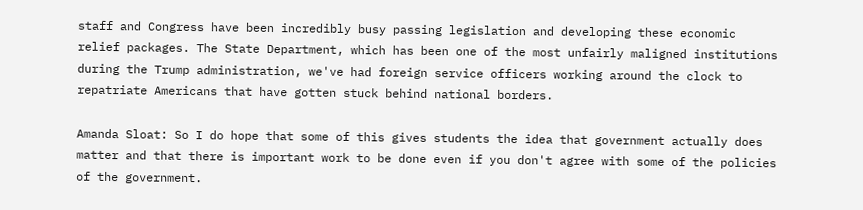staff and Congress have been incredibly busy passing legislation and developing these economic relief packages. The State Department, which has been one of the most unfairly maligned institutions during the Trump administration, we've had foreign service officers working around the clock to repatriate Americans that have gotten stuck behind national borders.

Amanda Sloat: So I do hope that some of this gives students the idea that government actually does matter and that there is important work to be done even if you don't agree with some of the policies of the government.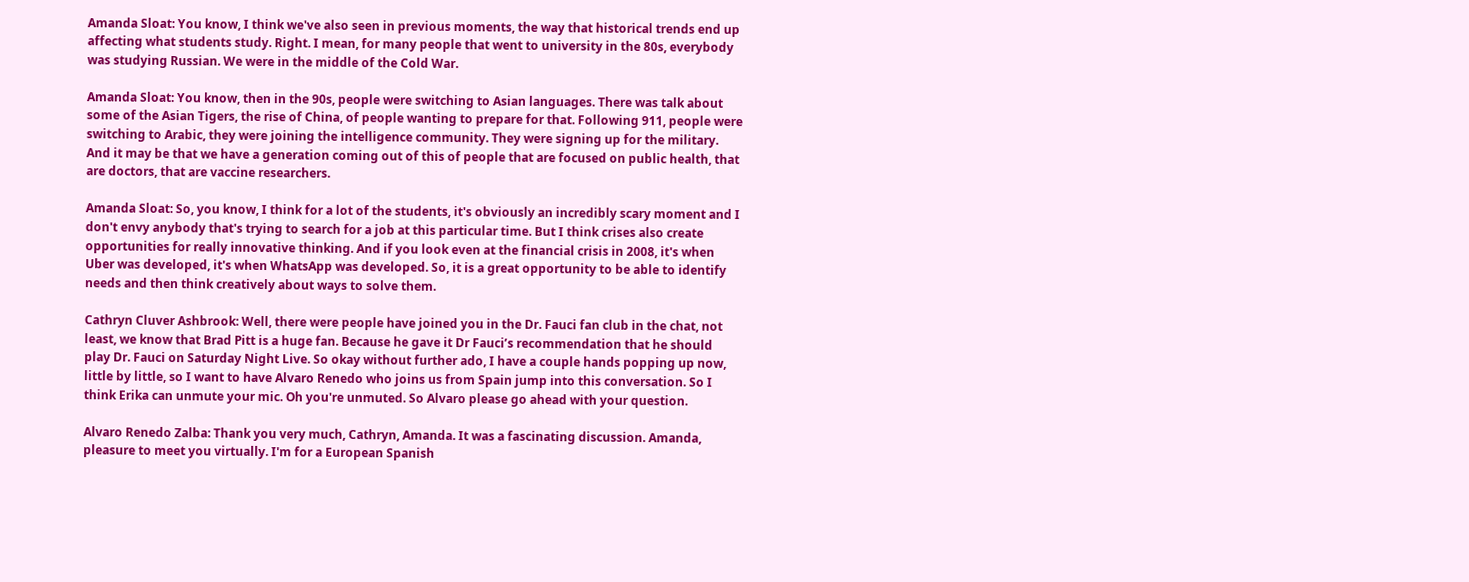Amanda Sloat: You know, I think we've also seen in previous moments, the way that historical trends end up affecting what students study. Right. I mean, for many people that went to university in the 80s, everybody was studying Russian. We were in the middle of the Cold War.

Amanda Sloat: You know, then in the 90s, people were switching to Asian languages. There was talk about some of the Asian Tigers, the rise of China, of people wanting to prepare for that. Following 911, people were switching to Arabic, they were joining the intelligence community. They were signing up for the military. And it may be that we have a generation coming out of this of people that are focused on public health, that are doctors, that are vaccine researchers.

Amanda Sloat: So, you know, I think for a lot of the students, it's obviously an incredibly scary moment and I don't envy anybody that's trying to search for a job at this particular time. But I think crises also create opportunities for really innovative thinking. And if you look even at the financial crisis in 2008, it's when Uber was developed, it's when WhatsApp was developed. So, it is a great opportunity to be able to identify needs and then think creatively about ways to solve them.

Cathryn Cluver Ashbrook: Well, there were people have joined you in the Dr. Fauci fan club in the chat, not least, we know that Brad Pitt is a huge fan. Because he gave it Dr Fauci’s recommendation that he should play Dr. Fauci on Saturday Night Live. So okay without further ado, I have a couple hands popping up now, little by little, so I want to have Alvaro Renedo who joins us from Spain jump into this conversation. So I think Erika can unmute your mic. Oh you're unmuted. So Alvaro please go ahead with your question.

Alvaro Renedo Zalba: Thank you very much, Cathryn, Amanda. It was a fascinating discussion. Amanda, pleasure to meet you virtually. I'm for a European Spanish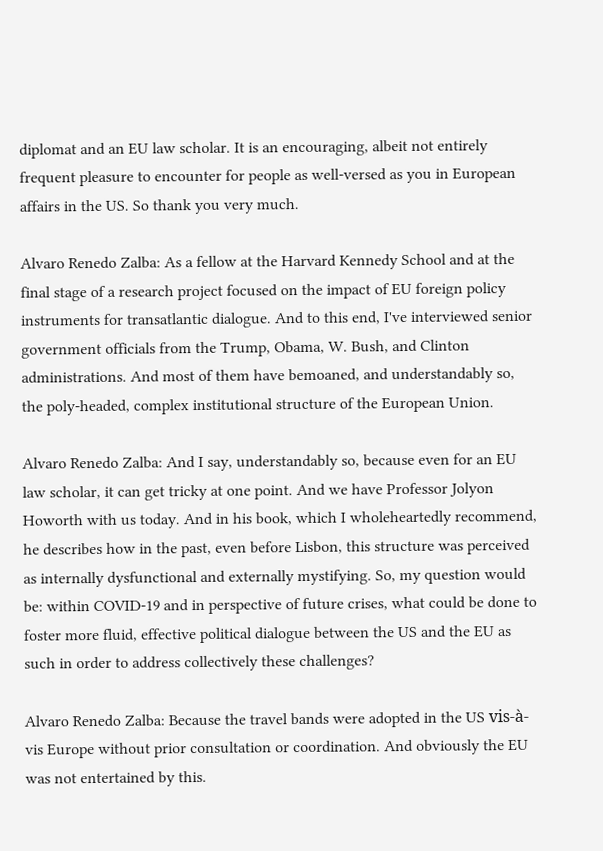diplomat and an EU law scholar. It is an encouraging, albeit not entirely frequent pleasure to encounter for people as well-versed as you in European affairs in the US. So thank you very much.

Alvaro Renedo Zalba: As a fellow at the Harvard Kennedy School and at the final stage of a research project focused on the impact of EU foreign policy instruments for transatlantic dialogue. And to this end, I've interviewed senior government officials from the Trump, Obama, W. Bush, and Clinton administrations. And most of them have bemoaned, and understandably so, the poly-headed, complex institutional structure of the European Union.

Alvaro Renedo Zalba: And I say, understandably so, because even for an EU law scholar, it can get tricky at one point. And we have Professor Jolyon Howorth with us today. And in his book, which I wholeheartedly recommend, he describes how in the past, even before Lisbon, this structure was perceived as internally dysfunctional and externally mystifying. So, my question would be: within COVID-19 and in perspective of future crises, what could be done to foster more fluid, effective political dialogue between the US and the EU as such in order to address collectively these challenges?

Alvaro Renedo Zalba: Because the travel bands were adopted in the US vis-à-vis Europe without prior consultation or coordination. And obviously the EU was not entertained by this.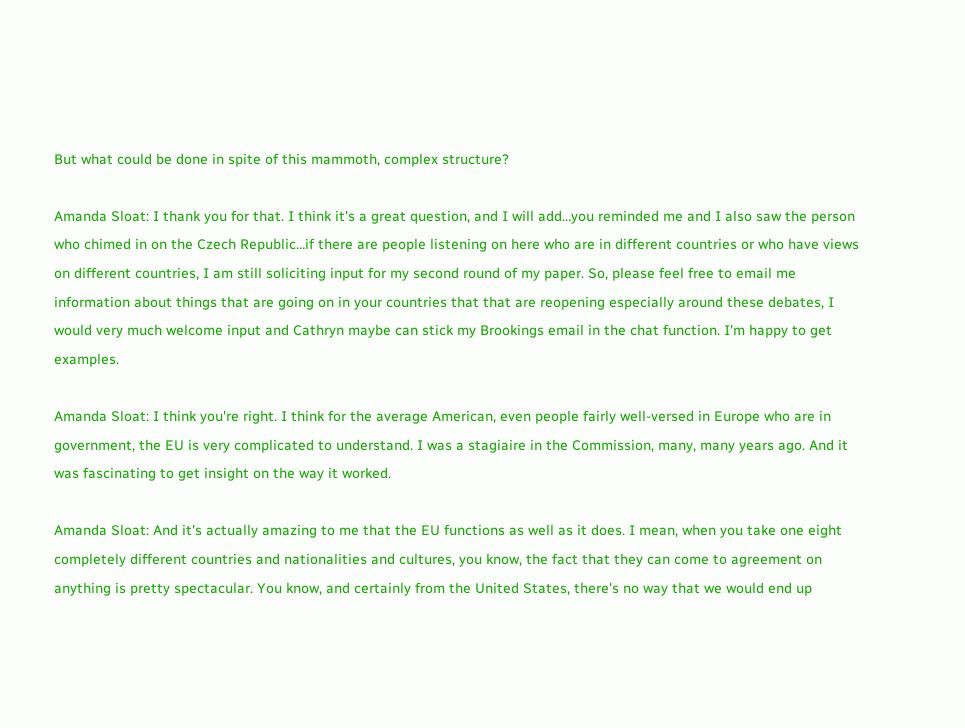But what could be done in spite of this mammoth, complex structure?

Amanda Sloat: I thank you for that. I think it's a great question, and I will add…you reminded me and I also saw the person who chimed in on the Czech Republic…if there are people listening on here who are in different countries or who have views on different countries, I am still soliciting input for my second round of my paper. So, please feel free to email me information about things that are going on in your countries that that are reopening especially around these debates, I would very much welcome input and Cathryn maybe can stick my Brookings email in the chat function. I'm happy to get examples.

Amanda Sloat: I think you're right. I think for the average American, even people fairly well-versed in Europe who are in government, the EU is very complicated to understand. I was a stagiaire in the Commission, many, many years ago. And it was fascinating to get insight on the way it worked.

Amanda Sloat: And it's actually amazing to me that the EU functions as well as it does. I mean, when you take one eight completely different countries and nationalities and cultures, you know, the fact that they can come to agreement on anything is pretty spectacular. You know, and certainly from the United States, there's no way that we would end up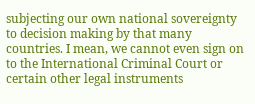subjecting our own national sovereignty to decision making by that many countries. I mean, we cannot even sign on to the International Criminal Court or certain other legal instruments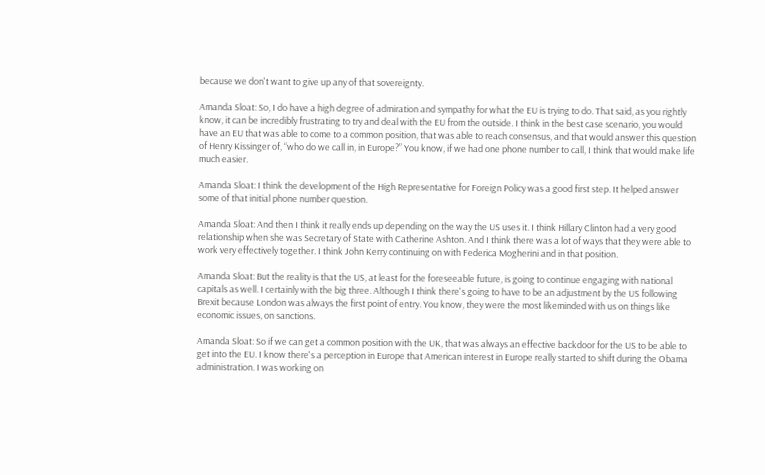because we don't want to give up any of that sovereignty.

Amanda Sloat: So, I do have a high degree of admiration and sympathy for what the EU is trying to do. That said, as you rightly know, it can be incredibly frustrating to try and deal with the EU from the outside. I think in the best case scenario, you would have an EU that was able to come to a common position, that was able to reach consensus, and that would answer this question of Henry Kissinger of, “who do we call in, in Europe?” You know, if we had one phone number to call, I think that would make life much easier.

Amanda Sloat: I think the development of the High Representative for Foreign Policy was a good first step. It helped answer some of that initial phone number question.

Amanda Sloat: And then I think it really ends up depending on the way the US uses it. I think Hillary Clinton had a very good relationship when she was Secretary of State with Catherine Ashton. And I think there was a lot of ways that they were able to work very effectively together. I think John Kerry continuing on with Federica Mogherini and in that position.

Amanda Sloat: But the reality is that the US, at least for the foreseeable future, is going to continue engaging with national capitals as well. I certainly with the big three. Although I think there's going to have to be an adjustment by the US following Brexit because London was always the first point of entry. You know, they were the most likeminded with us on things like economic issues, on sanctions.

Amanda Sloat: So if we can get a common position with the UK, that was always an effective backdoor for the US to be able to get into the EU. I know there's a perception in Europe that American interest in Europe really started to shift during the Obama administration. I was working on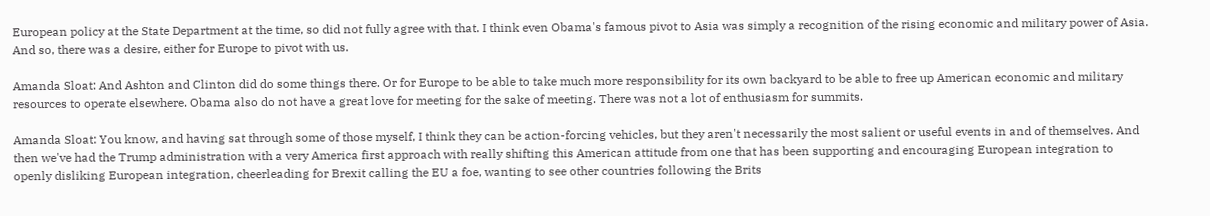European policy at the State Department at the time, so did not fully agree with that. I think even Obama's famous pivot to Asia was simply a recognition of the rising economic and military power of Asia. And so, there was a desire, either for Europe to pivot with us.

Amanda Sloat: And Ashton and Clinton did do some things there. Or for Europe to be able to take much more responsibility for its own backyard to be able to free up American economic and military resources to operate elsewhere. Obama also do not have a great love for meeting for the sake of meeting. There was not a lot of enthusiasm for summits.

Amanda Sloat: You know, and having sat through some of those myself, I think they can be action-forcing vehicles, but they aren't necessarily the most salient or useful events in and of themselves. And then we've had the Trump administration with a very America first approach with really shifting this American attitude from one that has been supporting and encouraging European integration to openly disliking European integration, cheerleading for Brexit calling the EU a foe, wanting to see other countries following the Brits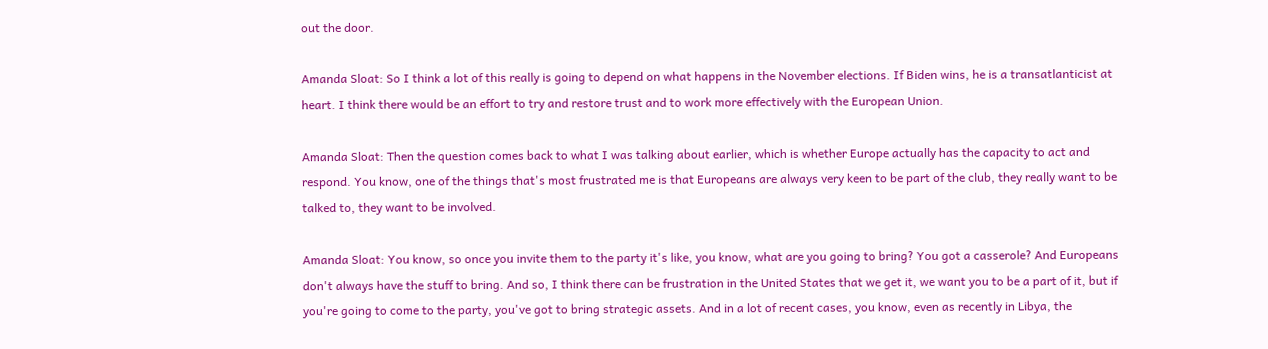out the door.

Amanda Sloat: So I think a lot of this really is going to depend on what happens in the November elections. If Biden wins, he is a transatlanticist at heart. I think there would be an effort to try and restore trust and to work more effectively with the European Union.

Amanda Sloat: Then the question comes back to what I was talking about earlier, which is whether Europe actually has the capacity to act and respond. You know, one of the things that's most frustrated me is that Europeans are always very keen to be part of the club, they really want to be talked to, they want to be involved.

Amanda Sloat: You know, so once you invite them to the party it's like, you know, what are you going to bring? You got a casserole? And Europeans don't always have the stuff to bring. And so, I think there can be frustration in the United States that we get it, we want you to be a part of it, but if you're going to come to the party, you've got to bring strategic assets. And in a lot of recent cases, you know, even as recently in Libya, the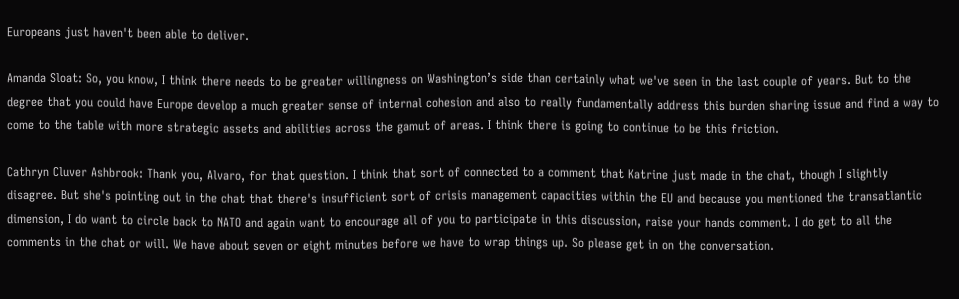Europeans just haven't been able to deliver.

Amanda Sloat: So, you know, I think there needs to be greater willingness on Washington’s side than certainly what we've seen in the last couple of years. But to the degree that you could have Europe develop a much greater sense of internal cohesion and also to really fundamentally address this burden sharing issue and find a way to come to the table with more strategic assets and abilities across the gamut of areas. I think there is going to continue to be this friction.

Cathryn Cluver Ashbrook: Thank you, Alvaro, for that question. I think that sort of connected to a comment that Katrine just made in the chat, though I slightly disagree. But she's pointing out in the chat that there's insufficient sort of crisis management capacities within the EU and because you mentioned the transatlantic dimension, I do want to circle back to NATO and again want to encourage all of you to participate in this discussion, raise your hands comment. I do get to all the comments in the chat or will. We have about seven or eight minutes before we have to wrap things up. So please get in on the conversation.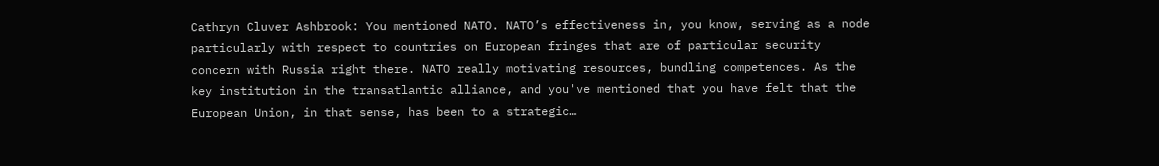Cathryn Cluver Ashbrook: You mentioned NATO. NATO’s effectiveness in, you know, serving as a node particularly with respect to countries on European fringes that are of particular security concern with Russia right there. NATO really motivating resources, bundling competences. As the key institution in the transatlantic alliance, and you've mentioned that you have felt that the European Union, in that sense, has been to a strategic…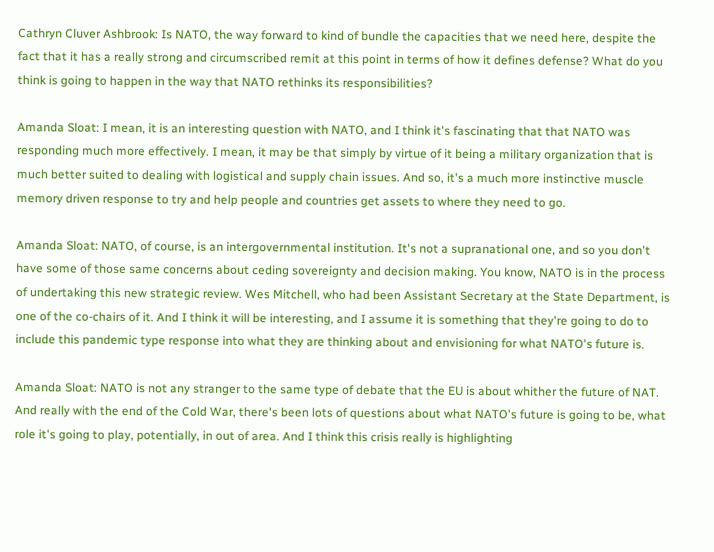Cathryn Cluver Ashbrook: Is NATO, the way forward to kind of bundle the capacities that we need here, despite the fact that it has a really strong and circumscribed remit at this point in terms of how it defines defense? What do you think is going to happen in the way that NATO rethinks its responsibilities?

Amanda Sloat: I mean, it is an interesting question with NATO, and I think it's fascinating that that NATO was responding much more effectively. I mean, it may be that simply by virtue of it being a military organization that is much better suited to dealing with logistical and supply chain issues. And so, it's a much more instinctive muscle memory driven response to try and help people and countries get assets to where they need to go.

Amanda Sloat: NATO, of course, is an intergovernmental institution. It's not a supranational one, and so you don't have some of those same concerns about ceding sovereignty and decision making. You know, NATO is in the process of undertaking this new strategic review. Wes Mitchell, who had been Assistant Secretary at the State Department, is one of the co-chairs of it. And I think it will be interesting, and I assume it is something that they're going to do to include this pandemic type response into what they are thinking about and envisioning for what NATO's future is.

Amanda Sloat: NATO is not any stranger to the same type of debate that the EU is about whither the future of NAT. And really with the end of the Cold War, there's been lots of questions about what NATO's future is going to be, what role it's going to play, potentially, in out of area. And I think this crisis really is highlighting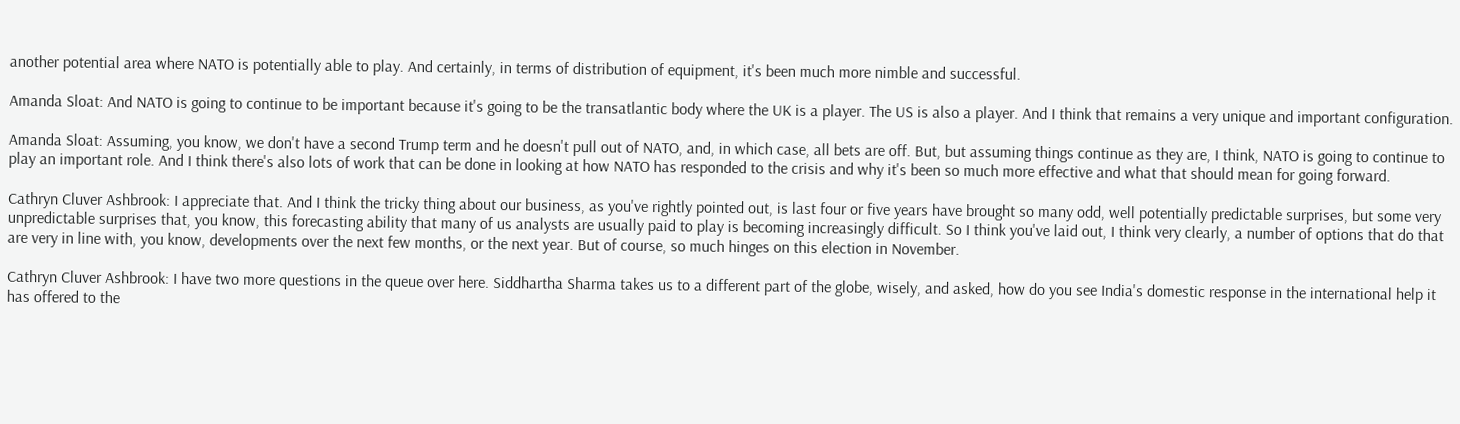another potential area where NATO is potentially able to play. And certainly, in terms of distribution of equipment, it's been much more nimble and successful.

Amanda Sloat: And NATO is going to continue to be important because it's going to be the transatlantic body where the UK is a player. The US is also a player. And I think that remains a very unique and important configuration.

Amanda Sloat: Assuming, you know, we don't have a second Trump term and he doesn't pull out of NATO, and, in which case, all bets are off. But, but assuming things continue as they are, I think, NATO is going to continue to play an important role. And I think there's also lots of work that can be done in looking at how NATO has responded to the crisis and why it's been so much more effective and what that should mean for going forward.

Cathryn Cluver Ashbrook: I appreciate that. And I think the tricky thing about our business, as you've rightly pointed out, is last four or five years have brought so many odd, well potentially predictable surprises, but some very unpredictable surprises that, you know, this forecasting ability that many of us analysts are usually paid to play is becoming increasingly difficult. So I think you've laid out, I think very clearly, a number of options that do that are very in line with, you know, developments over the next few months, or the next year. But of course, so much hinges on this election in November.

Cathryn Cluver Ashbrook: I have two more questions in the queue over here. Siddhartha Sharma takes us to a different part of the globe, wisely, and asked, how do you see India's domestic response in the international help it has offered to the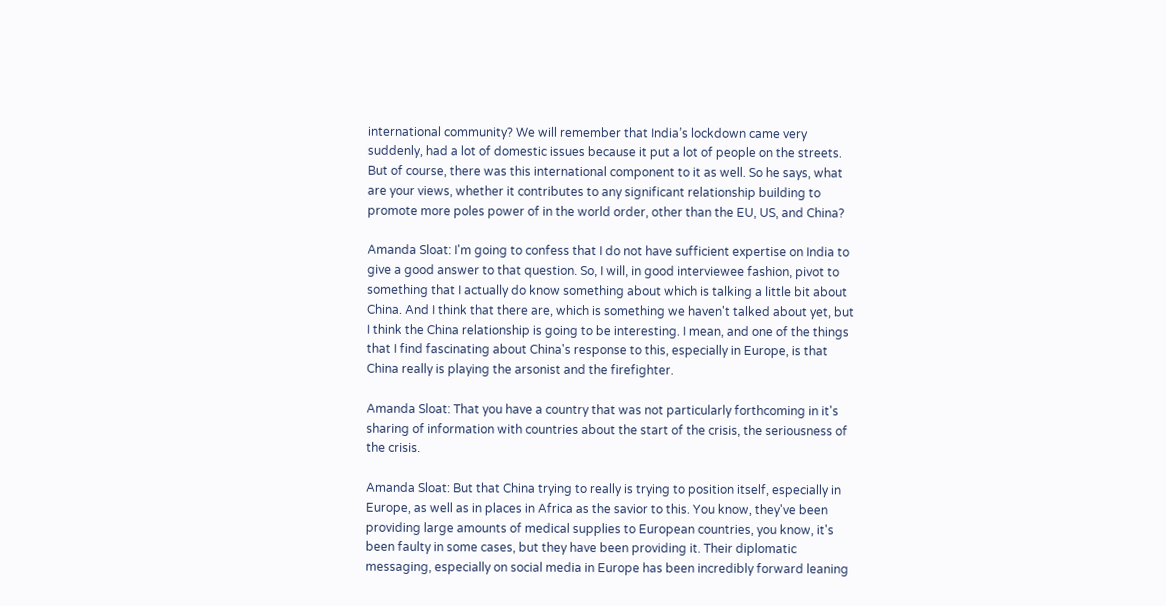international community? We will remember that India’s lockdown came very suddenly, had a lot of domestic issues because it put a lot of people on the streets. But of course, there was this international component to it as well. So he says, what are your views, whether it contributes to any significant relationship building to promote more poles power of in the world order, other than the EU, US, and China?

Amanda Sloat: I'm going to confess that I do not have sufficient expertise on India to give a good answer to that question. So, I will, in good interviewee fashion, pivot to something that I actually do know something about which is talking a little bit about China. And I think that there are, which is something we haven't talked about yet, but I think the China relationship is going to be interesting. I mean, and one of the things that I find fascinating about China's response to this, especially in Europe, is that China really is playing the arsonist and the firefighter.

Amanda Sloat: That you have a country that was not particularly forthcoming in it's sharing of information with countries about the start of the crisis, the seriousness of the crisis.

Amanda Sloat: But that China trying to really is trying to position itself, especially in Europe, as well as in places in Africa as the savior to this. You know, they've been providing large amounts of medical supplies to European countries, you know, it's been faulty in some cases, but they have been providing it. Their diplomatic messaging, especially on social media in Europe has been incredibly forward leaning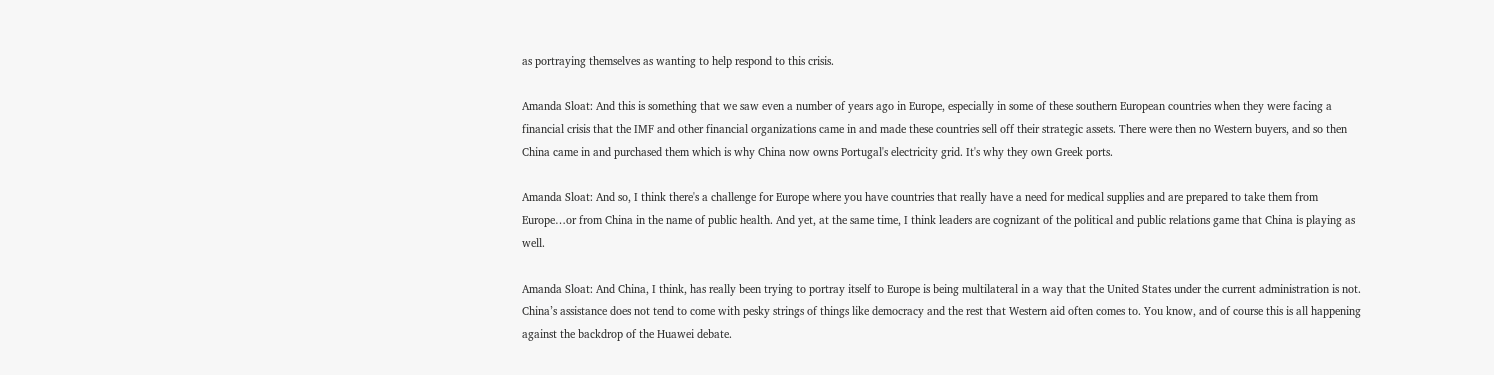as portraying themselves as wanting to help respond to this crisis.

Amanda Sloat: And this is something that we saw even a number of years ago in Europe, especially in some of these southern European countries when they were facing a financial crisis that the IMF and other financial organizations came in and made these countries sell off their strategic assets. There were then no Western buyers, and so then China came in and purchased them which is why China now owns Portugal's electricity grid. It's why they own Greek ports.

Amanda Sloat: And so, I think there's a challenge for Europe where you have countries that really have a need for medical supplies and are prepared to take them from Europe…or from China in the name of public health. And yet, at the same time, I think leaders are cognizant of the political and public relations game that China is playing as well.

Amanda Sloat: And China, I think, has really been trying to portray itself to Europe is being multilateral in a way that the United States under the current administration is not. China’s assistance does not tend to come with pesky strings of things like democracy and the rest that Western aid often comes to. You know, and of course this is all happening against the backdrop of the Huawei debate.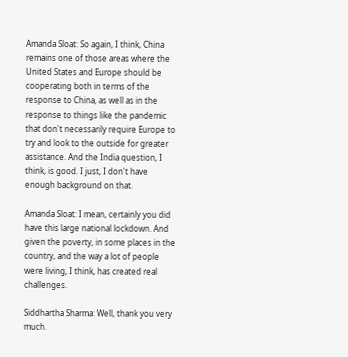Amanda Sloat: So again, I think, China remains one of those areas where the United States and Europe should be cooperating both in terms of the response to China, as well as in the response to things like the pandemic that don't necessarily require Europe to try and look to the outside for greater assistance. And the India question, I think, is good. I just, I don't have enough background on that.

Amanda Sloat: I mean, certainly you did have this large national lockdown. And given the poverty, in some places in the country, and the way a lot of people were living, I think, has created real challenges.

Siddhartha Sharma: Well, thank you very much.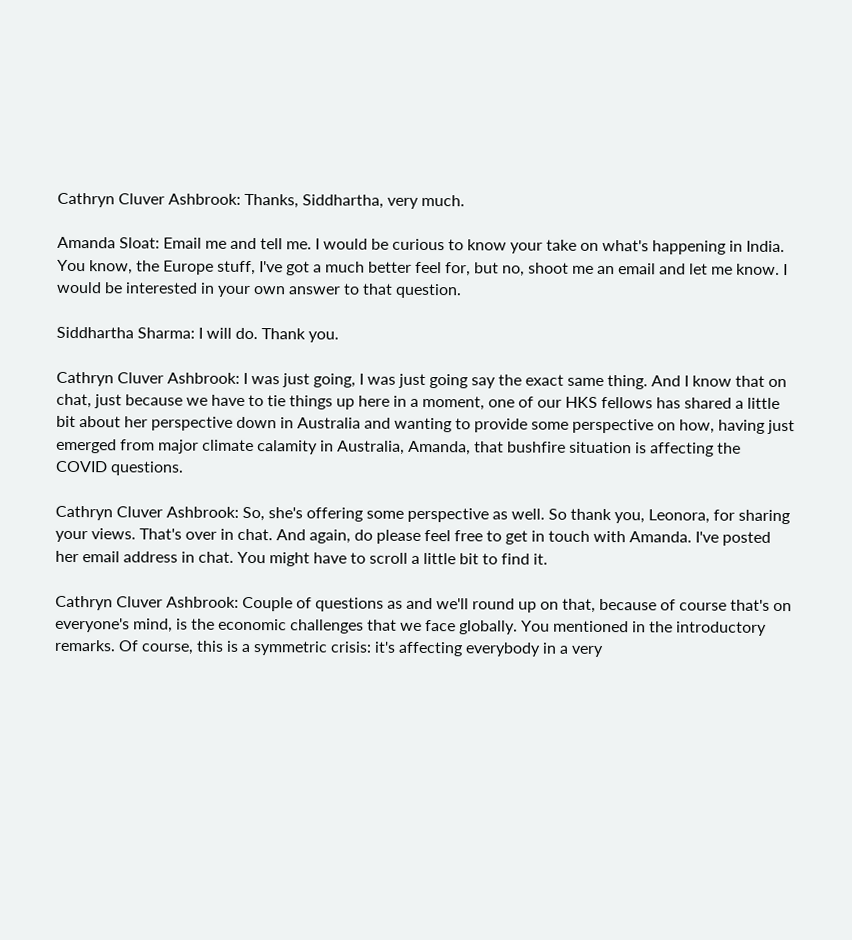Cathryn Cluver Ashbrook: Thanks, Siddhartha, very much.

Amanda Sloat: Email me and tell me. I would be curious to know your take on what's happening in India. You know, the Europe stuff, I've got a much better feel for, but no, shoot me an email and let me know. I would be interested in your own answer to that question.

Siddhartha Sharma: I will do. Thank you.

Cathryn Cluver Ashbrook: I was just going, I was just going say the exact same thing. And I know that on chat, just because we have to tie things up here in a moment, one of our HKS fellows has shared a little bit about her perspective down in Australia and wanting to provide some perspective on how, having just emerged from major climate calamity in Australia, Amanda, that bushfire situation is affecting the COVID questions.

Cathryn Cluver Ashbrook: So, she's offering some perspective as well. So thank you, Leonora, for sharing your views. That's over in chat. And again, do please feel free to get in touch with Amanda. I've posted her email address in chat. You might have to scroll a little bit to find it.

Cathryn Cluver Ashbrook: Couple of questions as and we'll round up on that, because of course that's on everyone's mind, is the economic challenges that we face globally. You mentioned in the introductory remarks. Of course, this is a symmetric crisis: it's affecting everybody in a very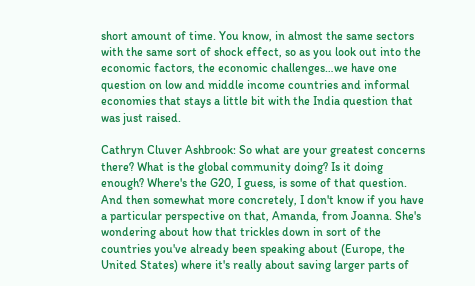short amount of time. You know, in almost the same sectors with the same sort of shock effect, so as you look out into the economic factors, the economic challenges…we have one question on low and middle income countries and informal economies that stays a little bit with the India question that was just raised.

Cathryn Cluver Ashbrook: So what are your greatest concerns there? What is the global community doing? Is it doing enough? Where's the G20, I guess, is some of that question. And then somewhat more concretely, I don't know if you have a particular perspective on that, Amanda, from Joanna. She's wondering about how that trickles down in sort of the countries you've already been speaking about (Europe, the United States) where it's really about saving larger parts of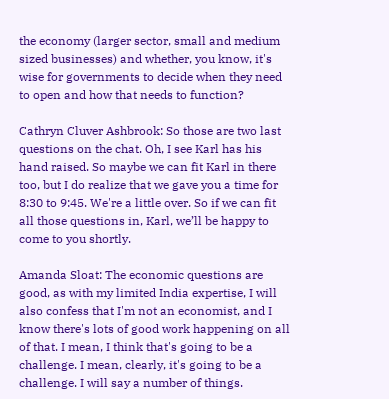the economy (larger sector, small and medium sized businesses) and whether, you know, it's wise for governments to decide when they need to open and how that needs to function?

Cathryn Cluver Ashbrook: So those are two last questions on the chat. Oh, I see Karl has his hand raised. So maybe we can fit Karl in there too, but I do realize that we gave you a time for 8:30 to 9:45. We're a little over. So if we can fit all those questions in, Karl, we’ll be happy to come to you shortly.

Amanda Sloat: The economic questions are good, as with my limited India expertise, I will also confess that I'm not an economist, and I know there's lots of good work happening on all of that. I mean, I think that's going to be a challenge. I mean, clearly, it's going to be a challenge. I will say a number of things.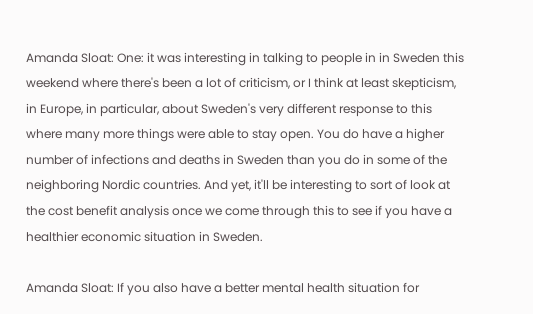Amanda Sloat: One: it was interesting in talking to people in in Sweden this weekend where there's been a lot of criticism, or I think at least skepticism, in Europe, in particular, about Sweden's very different response to this where many more things were able to stay open. You do have a higher number of infections and deaths in Sweden than you do in some of the neighboring Nordic countries. And yet, it'll be interesting to sort of look at the cost benefit analysis once we come through this to see if you have a healthier economic situation in Sweden.

Amanda Sloat: If you also have a better mental health situation for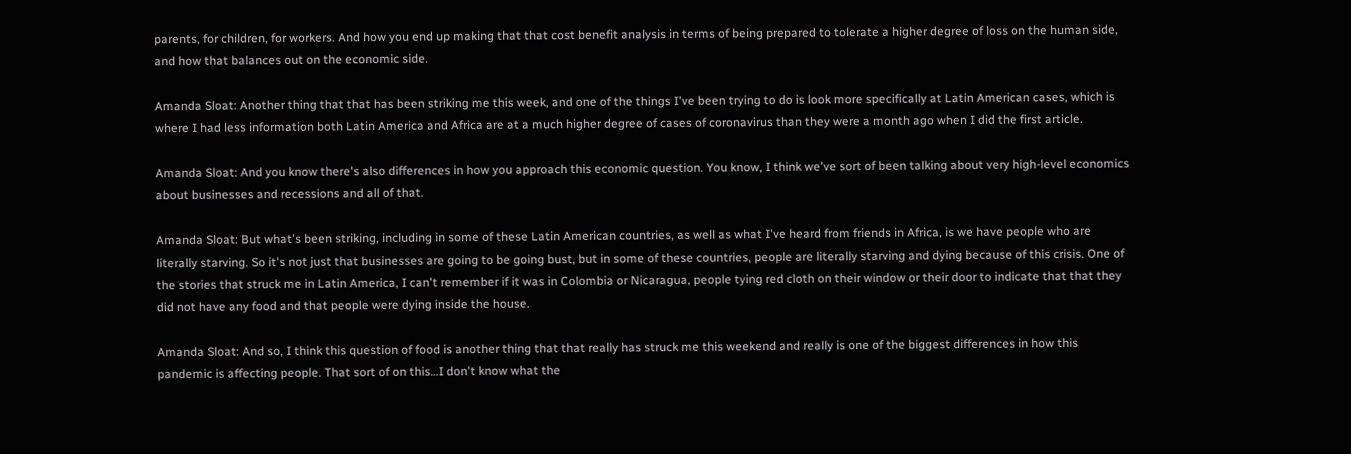parents, for children, for workers. And how you end up making that that cost benefit analysis in terms of being prepared to tolerate a higher degree of loss on the human side, and how that balances out on the economic side.

Amanda Sloat: Another thing that that has been striking me this week, and one of the things I've been trying to do is look more specifically at Latin American cases, which is where I had less information both Latin America and Africa are at a much higher degree of cases of coronavirus than they were a month ago when I did the first article.

Amanda Sloat: And you know there's also differences in how you approach this economic question. You know, I think we've sort of been talking about very high-level economics about businesses and recessions and all of that.

Amanda Sloat: But what's been striking, including in some of these Latin American countries, as well as what I've heard from friends in Africa, is we have people who are literally starving. So it's not just that businesses are going to be going bust, but in some of these countries, people are literally starving and dying because of this crisis. One of the stories that struck me in Latin America, I can't remember if it was in Colombia or Nicaragua, people tying red cloth on their window or their door to indicate that that they did not have any food and that people were dying inside the house.

Amanda Sloat: And so, I think this question of food is another thing that that really has struck me this weekend and really is one of the biggest differences in how this pandemic is affecting people. That sort of on this…I don't know what the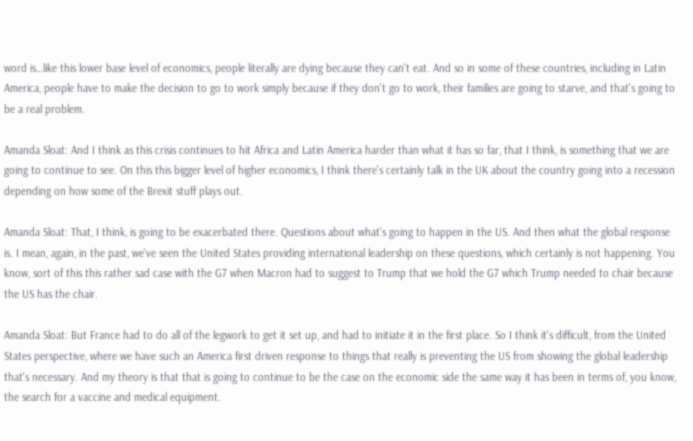word is…like this lower base level of economics, people literally are dying because they can't eat. And so in some of these countries, including in Latin America, people have to make the decision to go to work simply because if they don't go to work, their families are going to starve, and that's going to be a real problem.

Amanda Sloat: And I think as this crisis continues to hit Africa and Latin America harder than what it has so far, that I think, is something that we are going to continue to see. On this this bigger level of higher economics, I think there's certainly talk in the UK about the country going into a recession depending on how some of the Brexit stuff plays out.

Amanda Sloat: That, I think, is going to be exacerbated there. Questions about what's going to happen in the US. And then what the global response is. I mean, again, in the past, we've seen the United States providing international leadership on these questions, which certainly is not happening. You know, sort of this this rather sad case with the G7 when Macron had to suggest to Trump that we hold the G7 which Trump needed to chair because the US has the chair.

Amanda Sloat: But France had to do all of the legwork to get it set up, and had to initiate it in the first place. So I think it's difficult, from the United States perspective, where we have such an America first driven response to things that really is preventing the US from showing the global leadership that's necessary. And my theory is that that is going to continue to be the case on the economic side the same way it has been in terms of, you know, the search for a vaccine and medical equipment.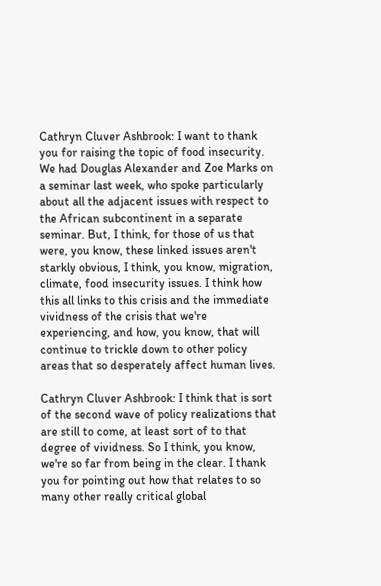Cathryn Cluver Ashbrook: I want to thank you for raising the topic of food insecurity. We had Douglas Alexander and Zoe Marks on a seminar last week, who spoke particularly about all the adjacent issues with respect to the African subcontinent in a separate seminar. But, I think, for those of us that were, you know, these linked issues aren't starkly obvious, I think, you know, migration, climate, food insecurity issues. I think how this all links to this crisis and the immediate vividness of the crisis that we're experiencing, and how, you know, that will continue to trickle down to other policy areas that so desperately affect human lives.

Cathryn Cluver Ashbrook: I think that is sort of the second wave of policy realizations that are still to come, at least sort of to that degree of vividness. So I think, you know, we're so far from being in the clear. I thank you for pointing out how that relates to so many other really critical global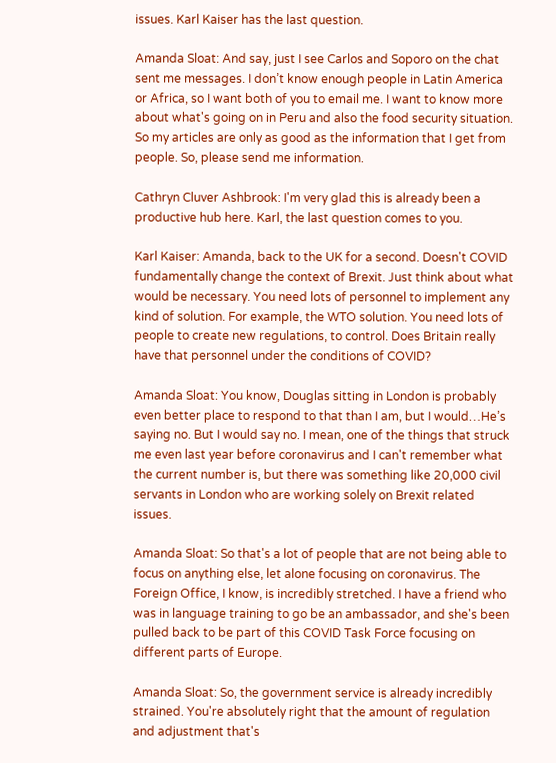issues. Karl Kaiser has the last question.

Amanda Sloat: And say, just I see Carlos and Soporo on the chat sent me messages. I don’t know enough people in Latin America or Africa, so I want both of you to email me. I want to know more about what's going on in Peru and also the food security situation. So my articles are only as good as the information that I get from people. So, please send me information.

Cathryn Cluver Ashbrook: I'm very glad this is already been a productive hub here. Karl, the last question comes to you.

Karl Kaiser: Amanda, back to the UK for a second. Doesn't COVID fundamentally change the context of Brexit. Just think about what would be necessary. You need lots of personnel to implement any kind of solution. For example, the WTO solution. You need lots of people to create new regulations, to control. Does Britain really have that personnel under the conditions of COVID?

Amanda Sloat: You know, Douglas sitting in London is probably even better place to respond to that than I am, but I would…He’s saying no. But I would say no. I mean, one of the things that struck me even last year before coronavirus and I can't remember what the current number is, but there was something like 20,000 civil servants in London who are working solely on Brexit related issues.

Amanda Sloat: So that's a lot of people that are not being able to focus on anything else, let alone focusing on coronavirus. The Foreign Office, I know, is incredibly stretched. I have a friend who was in language training to go be an ambassador, and she's been pulled back to be part of this COVID Task Force focusing on different parts of Europe.

Amanda Sloat: So, the government service is already incredibly strained. You're absolutely right that the amount of regulation and adjustment that's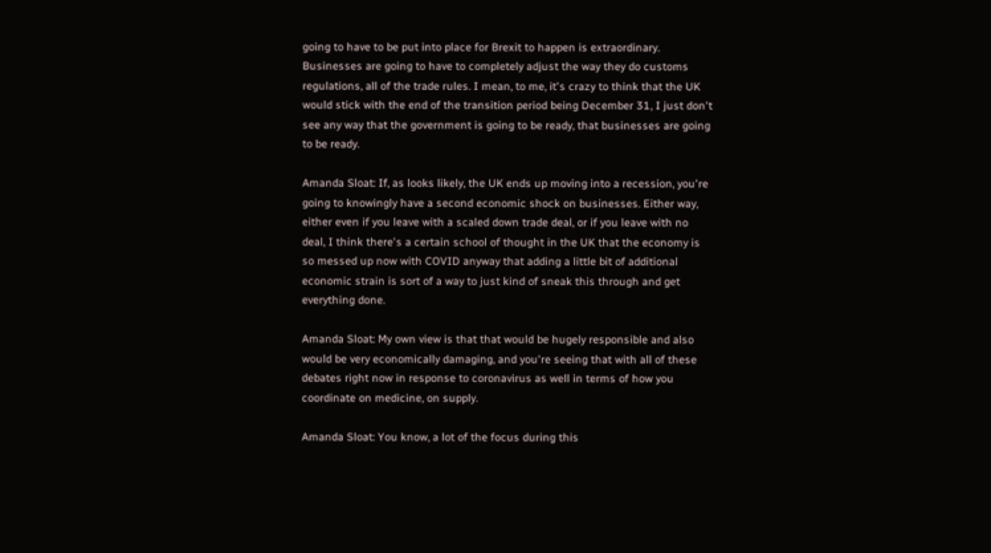going to have to be put into place for Brexit to happen is extraordinary. Businesses are going to have to completely adjust the way they do customs regulations, all of the trade rules. I mean, to me, it's crazy to think that the UK would stick with the end of the transition period being December 31, I just don't see any way that the government is going to be ready, that businesses are going to be ready.

Amanda Sloat: If, as looks likely, the UK ends up moving into a recession, you're going to knowingly have a second economic shock on businesses. Either way, either even if you leave with a scaled down trade deal, or if you leave with no deal, I think there's a certain school of thought in the UK that the economy is so messed up now with COVID anyway that adding a little bit of additional economic strain is sort of a way to just kind of sneak this through and get everything done.

Amanda Sloat: My own view is that that would be hugely responsible and also would be very economically damaging, and you're seeing that with all of these debates right now in response to coronavirus as well in terms of how you coordinate on medicine, on supply.

Amanda Sloat: You know, a lot of the focus during this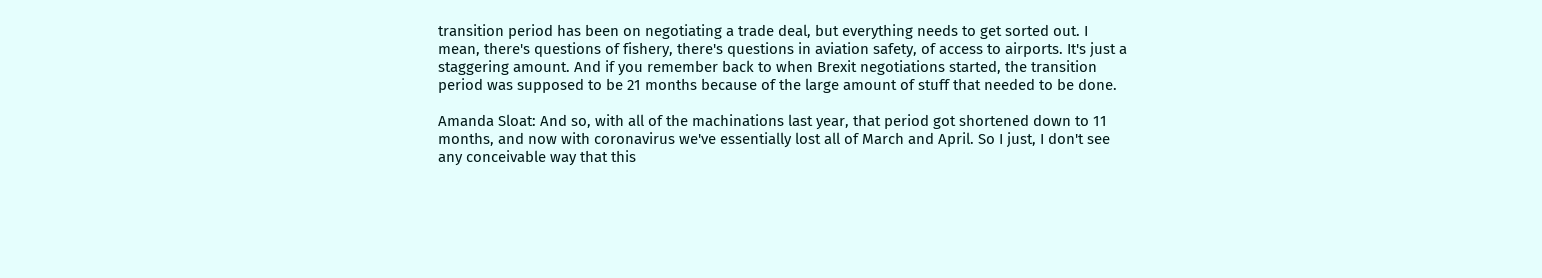transition period has been on negotiating a trade deal, but everything needs to get sorted out. I mean, there's questions of fishery, there's questions in aviation safety, of access to airports. It's just a staggering amount. And if you remember back to when Brexit negotiations started, the transition period was supposed to be 21 months because of the large amount of stuff that needed to be done.

Amanda Sloat: And so, with all of the machinations last year, that period got shortened down to 11 months, and now with coronavirus we've essentially lost all of March and April. So I just, I don't see any conceivable way that this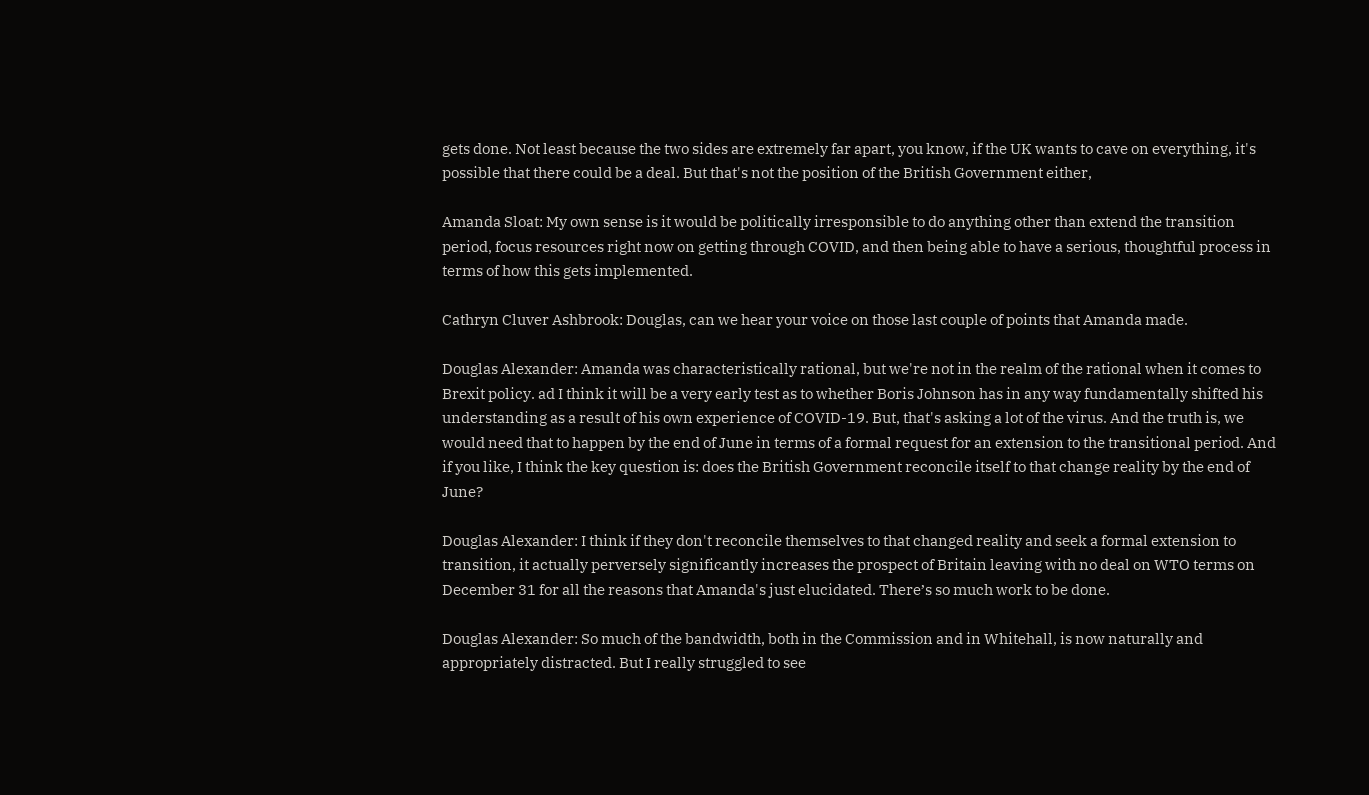gets done. Not least because the two sides are extremely far apart, you know, if the UK wants to cave on everything, it's possible that there could be a deal. But that's not the position of the British Government either,

Amanda Sloat: My own sense is it would be politically irresponsible to do anything other than extend the transition period, focus resources right now on getting through COVID, and then being able to have a serious, thoughtful process in terms of how this gets implemented.

Cathryn Cluver Ashbrook: Douglas, can we hear your voice on those last couple of points that Amanda made.

Douglas Alexander: Amanda was characteristically rational, but we're not in the realm of the rational when it comes to Brexit policy. ad I think it will be a very early test as to whether Boris Johnson has in any way fundamentally shifted his understanding as a result of his own experience of COVID-19. But, that's asking a lot of the virus. And the truth is, we would need that to happen by the end of June in terms of a formal request for an extension to the transitional period. And if you like, I think the key question is: does the British Government reconcile itself to that change reality by the end of June?

Douglas Alexander: I think if they don't reconcile themselves to that changed reality and seek a formal extension to transition, it actually perversely significantly increases the prospect of Britain leaving with no deal on WTO terms on December 31 for all the reasons that Amanda's just elucidated. There’s so much work to be done.

Douglas Alexander: So much of the bandwidth, both in the Commission and in Whitehall, is now naturally and appropriately distracted. But I really struggled to see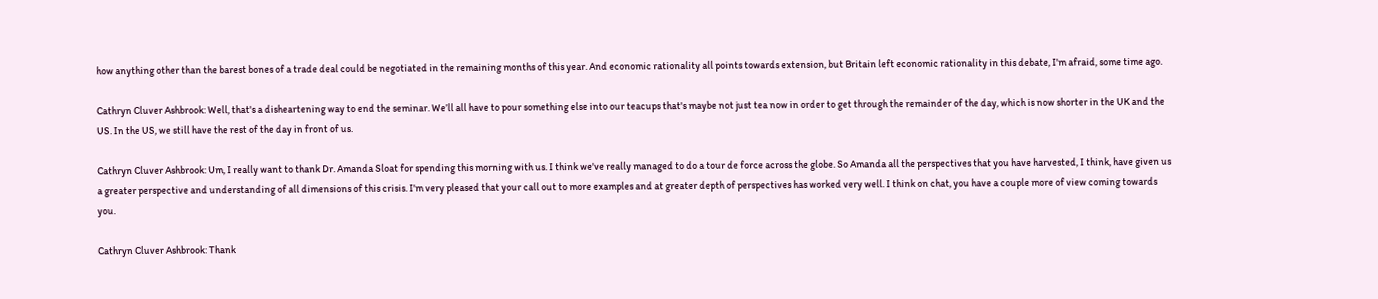how anything other than the barest bones of a trade deal could be negotiated in the remaining months of this year. And economic rationality all points towards extension, but Britain left economic rationality in this debate, I'm afraid, some time ago.

Cathryn Cluver Ashbrook: Well, that's a disheartening way to end the seminar. We’ll all have to pour something else into our teacups that's maybe not just tea now in order to get through the remainder of the day, which is now shorter in the UK and the US. In the US, we still have the rest of the day in front of us.

Cathryn Cluver Ashbrook: Um, I really want to thank Dr. Amanda Sloat for spending this morning with us. I think we've really managed to do a tour de force across the globe. So Amanda all the perspectives that you have harvested, I think, have given us a greater perspective and understanding of all dimensions of this crisis. I'm very pleased that your call out to more examples and at greater depth of perspectives has worked very well. I think on chat, you have a couple more of view coming towards you.

Cathryn Cluver Ashbrook: Thank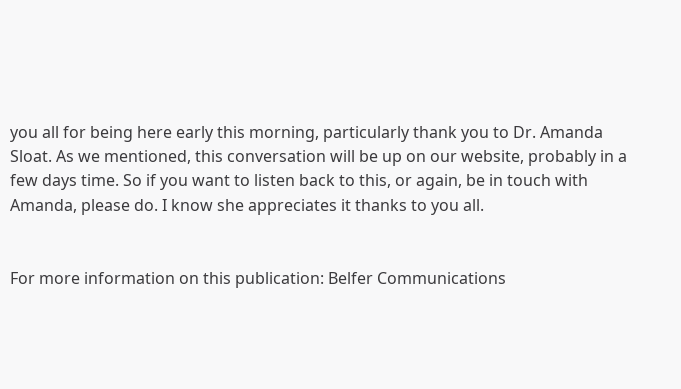you all for being here early this morning, particularly thank you to Dr. Amanda Sloat. As we mentioned, this conversation will be up on our website, probably in a few days time. So if you want to listen back to this, or again, be in touch with Amanda, please do. I know she appreciates it thanks to you all.


For more information on this publication: Belfer Communications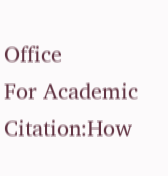Office
For Academic Citation:How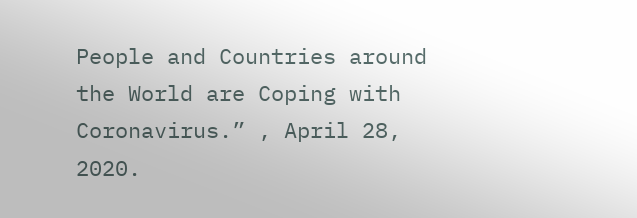People and Countries around the World are Coping with Coronavirus.” , April 28, 2020.